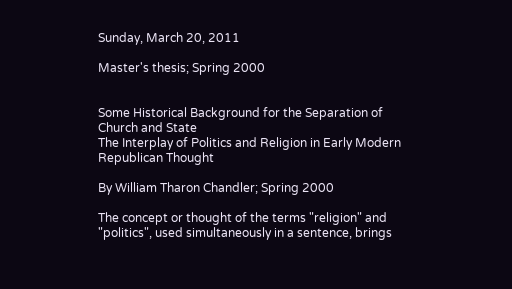Sunday, March 20, 2011

Master's thesis; Spring 2000


Some Historical Background for the Separation of Church and State
The Interplay of Politics and Religion in Early Modern Republican Thought

By William Tharon Chandler; Spring 2000

The concept or thought of the terms "religion" and "politics", used simultaneously in a sentence, brings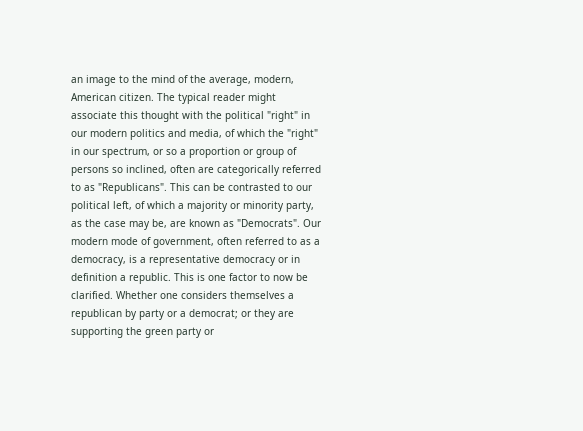an image to the mind of the average, modern, American citizen. The typical reader might associate this thought with the political "right" in our modern politics and media, of which the "right" in our spectrum, or so a proportion or group of persons so inclined, often are categorically referred to as "Republicans". This can be contrasted to our political left, of which a majority or minority party, as the case may be, are known as "Democrats". Our modern mode of government, often referred to as a democracy, is a representative democracy or in definition a republic. This is one factor to now be clarified. Whether one considers themselves a republican by party or a democrat; or they are supporting the green party or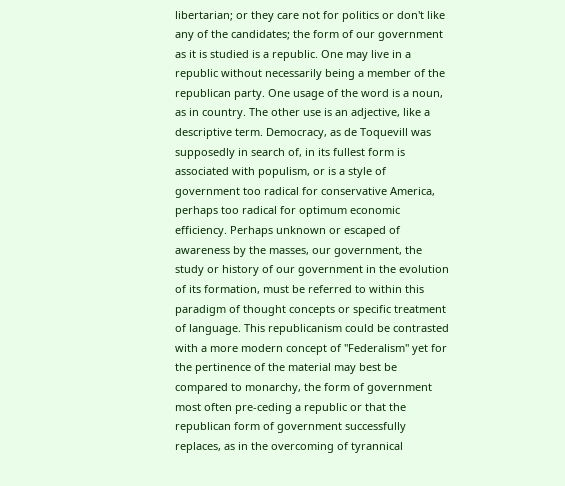libertarian; or they care not for politics or don't like any of the candidates; the form of our government as it is studied is a republic. One may live in a republic without necessarily being a member of the republican party. One usage of the word is a noun, as in country. The other use is an adjective, like a descriptive term. Democracy, as de Toquevill was supposedly in search of, in its fullest form is associated with populism, or is a style of government too radical for conservative America, perhaps too radical for optimum economic efficiency. Perhaps unknown or escaped of awareness by the masses, our government, the study or history of our government in the evolution of its formation, must be referred to within this paradigm of thought concepts or specific treatment of language. This republicanism could be contrasted with a more modern concept of "Federalism" yet for the pertinence of the material may best be compared to monarchy, the form of government most often pre-ceding a republic or that the republican form of government successfully replaces, as in the overcoming of tyrannical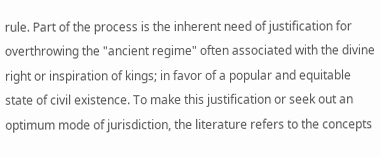rule. Part of the process is the inherent need of justification for overthrowing the "ancient regime" often associated with the divine right or inspiration of kings; in favor of a popular and equitable state of civil existence. To make this justification or seek out an optimum mode of jurisdiction, the literature refers to the concepts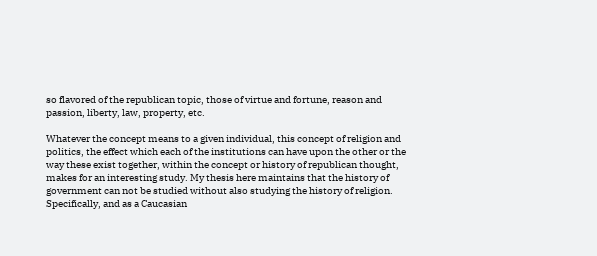so flavored of the republican topic, those of virtue and fortune, reason and passion, liberty, law, property, etc.

Whatever the concept means to a given individual, this concept of religion and politics, the effect which each of the institutions can have upon the other or the way these exist together, within the concept or history of republican thought, makes for an interesting study. My thesis here maintains that the history of government can not be studied without also studying the history of religion. Specifically, and as a Caucasian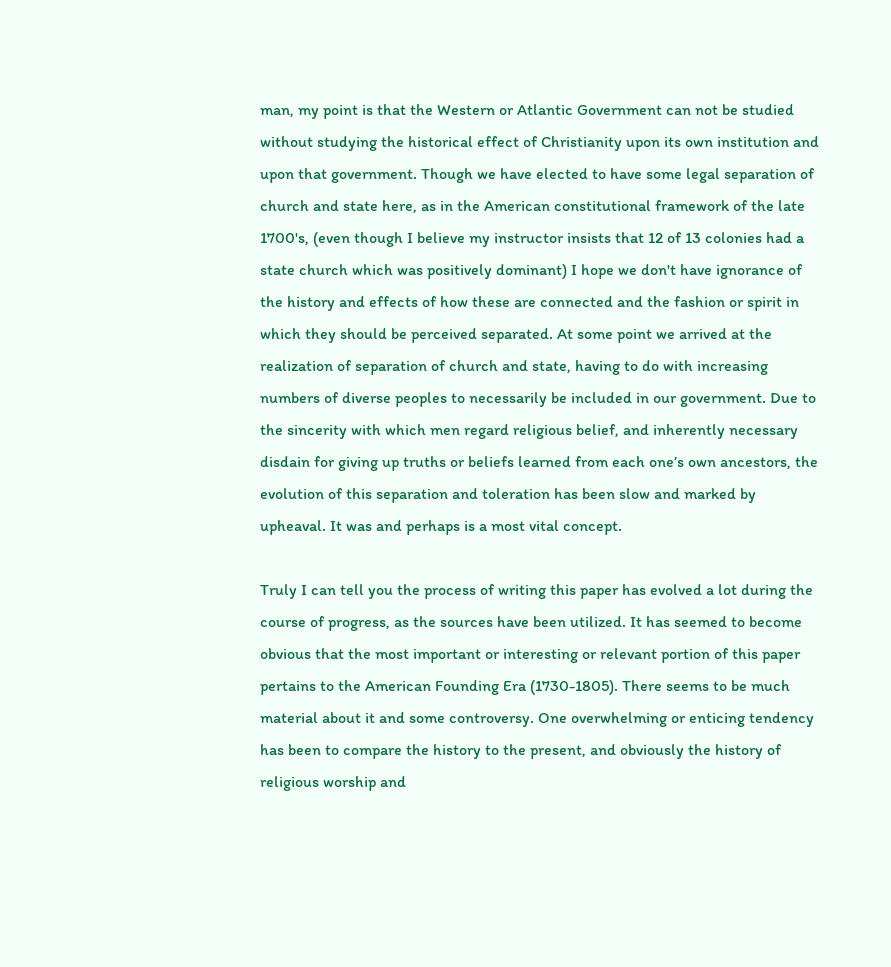man, my point is that the Western or Atlantic Government can not be studied without studying the historical effect of Christianity upon its own institution and upon that government. Though we have elected to have some legal separation of church and state here, as in the American constitutional framework of the late 1700's, (even though I believe my instructor insists that 12 of 13 colonies had a state church which was positively dominant) I hope we don't have ignorance of the history and effects of how these are connected and the fashion or spirit in which they should be perceived separated. At some point we arrived at the realization of separation of church and state, having to do with increasing numbers of diverse peoples to necessarily be included in our government. Due to the sincerity with which men regard religious belief, and inherently necessary disdain for giving up truths or beliefs learned from each one’s own ancestors, the evolution of this separation and toleration has been slow and marked by upheaval. It was and perhaps is a most vital concept.

Truly I can tell you the process of writing this paper has evolved a lot during the course of progress, as the sources have been utilized. It has seemed to become obvious that the most important or interesting or relevant portion of this paper pertains to the American Founding Era (1730-1805). There seems to be much material about it and some controversy. One overwhelming or enticing tendency has been to compare the history to the present, and obviously the history of religious worship and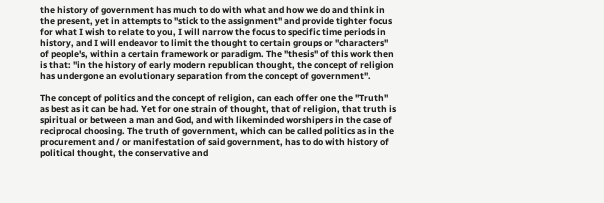the history of government has much to do with what and how we do and think in the present, yet in attempts to "stick to the assignment" and provide tighter focus for what I wish to relate to you, I will narrow the focus to specific time periods in history, and I will endeavor to limit the thought to certain groups or "characters" of people's, within a certain framework or paradigm. The "thesis" of this work then is that: "in the history of early modern republican thought, the concept of religion has undergone an evolutionary separation from the concept of government".

The concept of politics and the concept of religion, can each offer one the "Truth" as best as it can be had. Yet for one strain of thought, that of religion, that truth is spiritual or between a man and God, and with likeminded worshipers in the case of reciprocal choosing. The truth of government, which can be called politics as in the procurement and / or manifestation of said government, has to do with history of political thought, the conservative and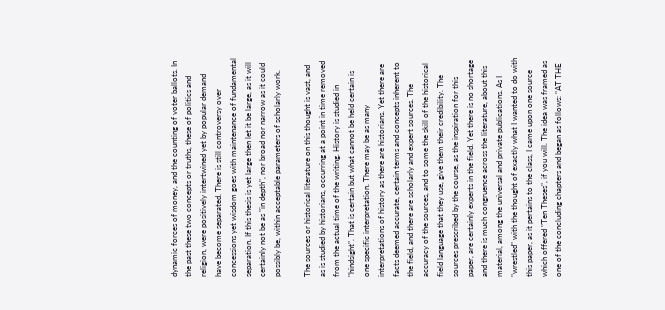dynamic forces of money, and the counting of voter ballots. In the past these two concepts or truths, these of politics and religion, were positively intertwined yet by popular demand have become separated. There is still controversy over concessions yet wisdom goes with maintenance of fundamental separation. If this thesis is yet large then let it be large, as it will certainly not be as "in depth", nor broad nor narrow as it could possibly be, within acceptable parameters of scholarly work.

The sources or historical literature on this thought is vast, and as is studied by historians, occurring at a point in time removed from the actual time of the writing. History is studied in "hindsight". That is certain but what cannot be held certain is one specific interpretation. There may be as many interpretations of history as there are historians. Yet there are facts deemed accurate, certain terms and concepts inherent to the field, and there are scholarly and expert sources. The accuracy of the sources, and to some the skill of the historical field language that they use, give them their credibility. The sources prescribed by the course, as the inspiration for this paper, are certainly experts in the field. Yet there is no shortage and there is much congruence across the literature, about this material, among the universal and private publications. As I "wrestled" with the thought of exactly what I wanted to do with this paper, as it pertains to the class, I came upon one source which offered "Ten Theses", if you will. The idea was framed as one of the concluding chapters and began as follows: "AT THE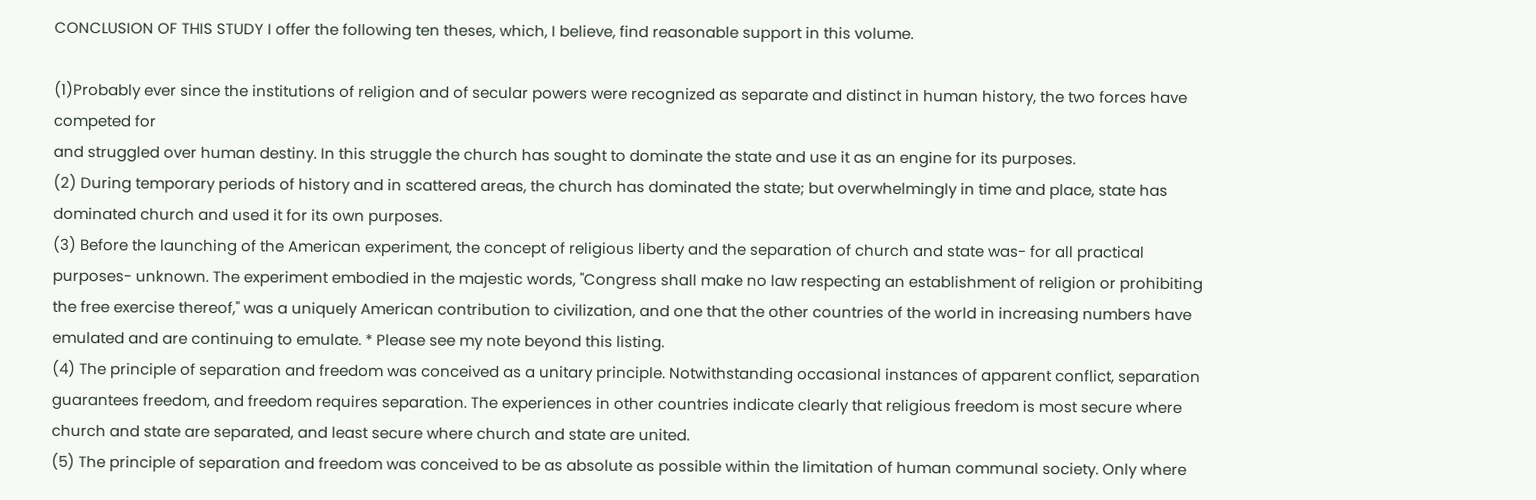CONCLUSION OF THIS STUDY I offer the following ten theses, which, I believe, find reasonable support in this volume.

(1)Probably ever since the institutions of religion and of secular powers were recognized as separate and distinct in human history, the two forces have competed for
and struggled over human destiny. In this struggle the church has sought to dominate the state and use it as an engine for its purposes.
(2) During temporary periods of history and in scattered areas, the church has dominated the state; but overwhelmingly in time and place, state has dominated church and used it for its own purposes.
(3) Before the launching of the American experiment, the concept of religious liberty and the separation of church and state was- for all practical purposes- unknown. The experiment embodied in the majestic words, "Congress shall make no law respecting an establishment of religion or prohibiting the free exercise thereof," was a uniquely American contribution to civilization, and one that the other countries of the world in increasing numbers have emulated and are continuing to emulate. * Please see my note beyond this listing.
(4) The principle of separation and freedom was conceived as a unitary principle. Notwithstanding occasional instances of apparent conflict, separation guarantees freedom, and freedom requires separation. The experiences in other countries indicate clearly that religious freedom is most secure where church and state are separated, and least secure where church and state are united.
(5) The principle of separation and freedom was conceived to be as absolute as possible within the limitation of human communal society. Only where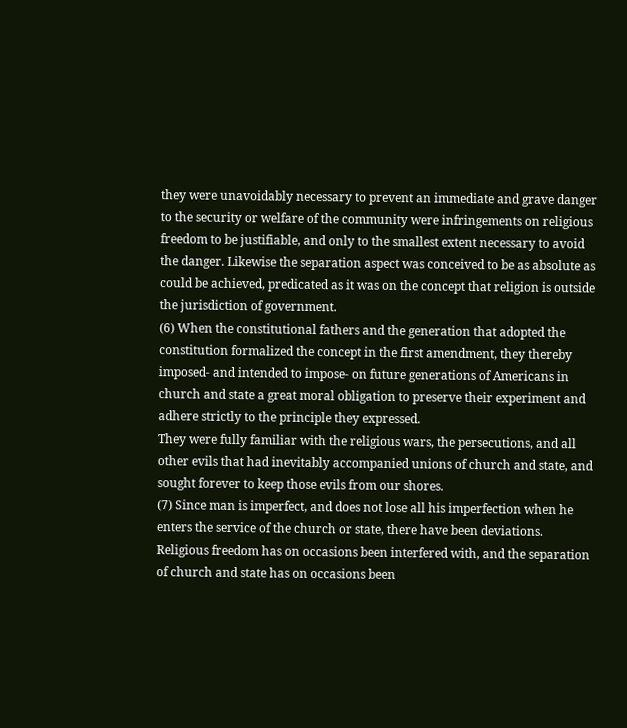they were unavoidably necessary to prevent an immediate and grave danger to the security or welfare of the community were infringements on religious freedom to be justifiable, and only to the smallest extent necessary to avoid the danger. Likewise the separation aspect was conceived to be as absolute as could be achieved, predicated as it was on the concept that religion is outside the jurisdiction of government.
(6) When the constitutional fathers and the generation that adopted the constitution formalized the concept in the first amendment, they thereby imposed- and intended to impose- on future generations of Americans in church and state a great moral obligation to preserve their experiment and adhere strictly to the principle they expressed.
They were fully familiar with the religious wars, the persecutions, and all other evils that had inevitably accompanied unions of church and state, and sought forever to keep those evils from our shores.
(7) Since man is imperfect, and does not lose all his imperfection when he enters the service of the church or state, there have been deviations. Religious freedom has on occasions been interfered with, and the separation of church and state has on occasions been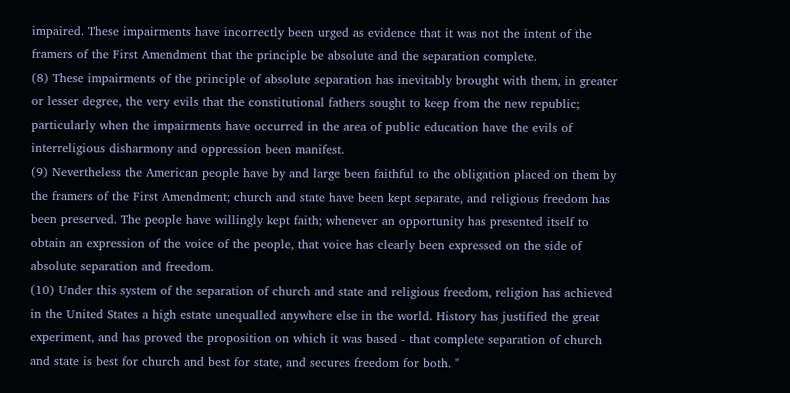impaired. These impairments have incorrectly been urged as evidence that it was not the intent of the framers of the First Amendment that the principle be absolute and the separation complete.
(8) These impairments of the principle of absolute separation has inevitably brought with them, in greater or lesser degree, the very evils that the constitutional fathers sought to keep from the new republic; particularly when the impairments have occurred in the area of public education have the evils of interreligious disharmony and oppression been manifest.
(9) Nevertheless the American people have by and large been faithful to the obligation placed on them by the framers of the First Amendment; church and state have been kept separate, and religious freedom has been preserved. The people have willingly kept faith; whenever an opportunity has presented itself to obtain an expression of the voice of the people, that voice has clearly been expressed on the side of absolute separation and freedom.
(10) Under this system of the separation of church and state and religious freedom, religion has achieved in the United States a high estate unequalled anywhere else in the world. History has justified the great experiment, and has proved the proposition on which it was based - that complete separation of church and state is best for church and best for state, and secures freedom for both. "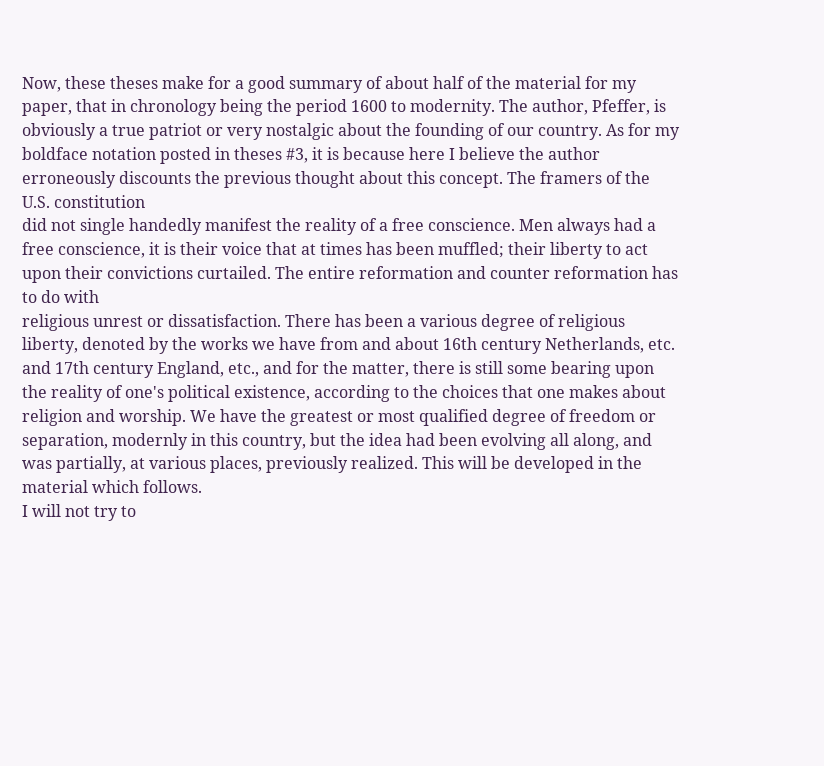Now, these theses make for a good summary of about half of the material for my paper, that in chronology being the period 1600 to modernity. The author, Pfeffer, is obviously a true patriot or very nostalgic about the founding of our country. As for my boldface notation posted in theses #3, it is because here I believe the author erroneously discounts the previous thought about this concept. The framers of the U.S. constitution
did not single handedly manifest the reality of a free conscience. Men always had a free conscience, it is their voice that at times has been muffled; their liberty to act upon their convictions curtailed. The entire reformation and counter reformation has to do with
religious unrest or dissatisfaction. There has been a various degree of religious liberty, denoted by the works we have from and about 16th century Netherlands, etc. and 17th century England, etc., and for the matter, there is still some bearing upon the reality of one's political existence, according to the choices that one makes about religion and worship. We have the greatest or most qualified degree of freedom or separation, modernly in this country, but the idea had been evolving all along, and was partially, at various places, previously realized. This will be developed in the material which follows.
I will not try to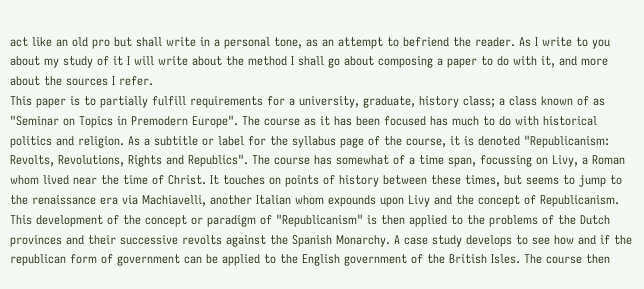act like an old pro but shall write in a personal tone, as an attempt to befriend the reader. As I write to you about my study of it I will write about the method I shall go about composing a paper to do with it, and more about the sources I refer.
This paper is to partially fulfill requirements for a university, graduate, history class; a class known of as "Seminar on Topics in Premodern Europe". The course as it has been focused has much to do with historical politics and religion. As a subtitle or label for the syllabus page of the course, it is denoted "Republicanism: Revolts, Revolutions, Rights and Republics". The course has somewhat of a time span, focussing on Livy, a Roman whom lived near the time of Christ. It touches on points of history between these times, but seems to jump to the renaissance era via Machiavelli, another Italian whom expounds upon Livy and the concept of Republicanism. This development of the concept or paradigm of "Republicanism" is then applied to the problems of the Dutch provinces and their successive revolts against the Spanish Monarchy. A case study develops to see how and if the republican form of government can be applied to the English government of the British Isles. The course then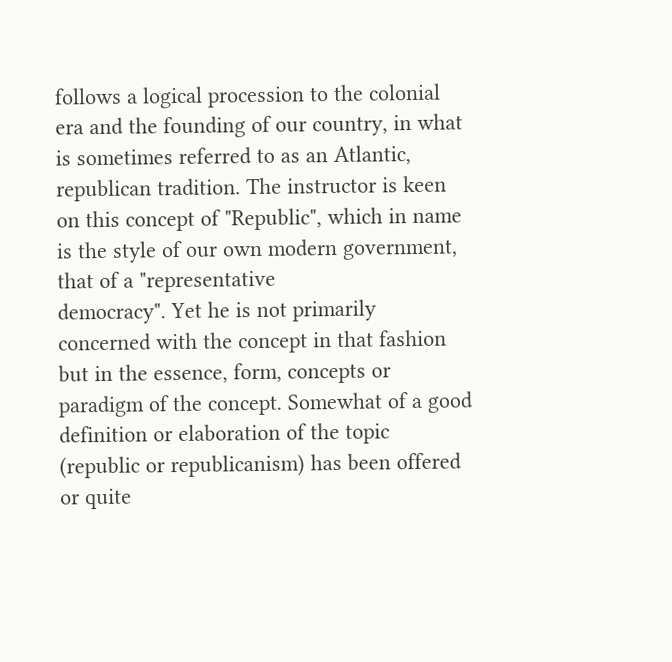follows a logical procession to the colonial era and the founding of our country, in what is sometimes referred to as an Atlantic, republican tradition. The instructor is keen on this concept of "Republic", which in name is the style of our own modern government, that of a "representative
democracy". Yet he is not primarily concerned with the concept in that fashion but in the essence, form, concepts or paradigm of the concept. Somewhat of a good definition or elaboration of the topic (republic or republicanism) has been offered or quite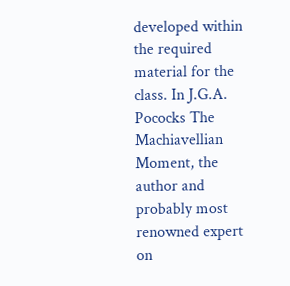developed within the required material for the class. In J.G.A. Pococks The Machiavellian Moment, the author and probably most renowned expert on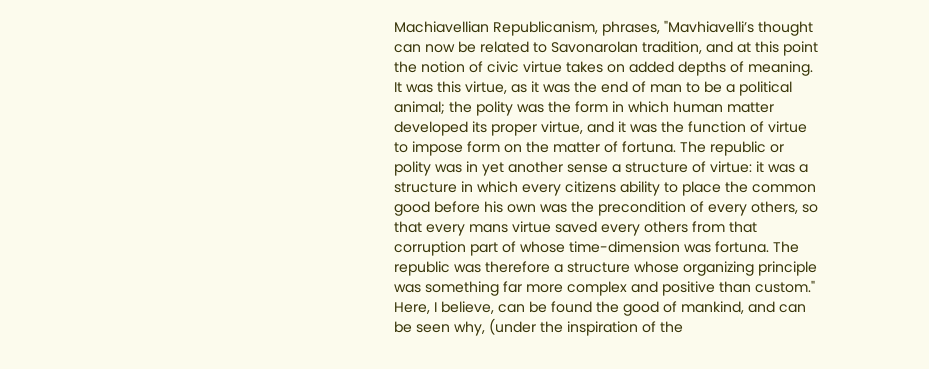Machiavellian Republicanism, phrases, "Mavhiavelli’s thought can now be related to Savonarolan tradition, and at this point the notion of civic virtue takes on added depths of meaning. It was this virtue, as it was the end of man to be a political animal; the polity was the form in which human matter developed its proper virtue, and it was the function of virtue to impose form on the matter of fortuna. The republic or polity was in yet another sense a structure of virtue: it was a structure in which every citizens ability to place the common good before his own was the precondition of every others, so that every mans virtue saved every others from that corruption part of whose time-dimension was fortuna. The republic was therefore a structure whose organizing principle was something far more complex and positive than custom." Here, I believe, can be found the good of mankind, and can be seen why, (under the inspiration of the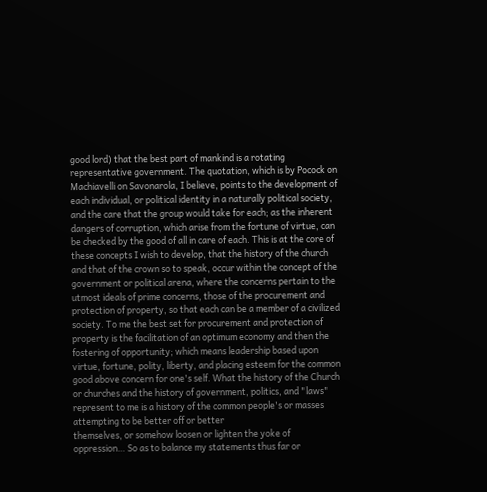good lord) that the best part of mankind is a rotating representative government. The quotation, which is by Pocock on Machiavelli on Savonarola, I believe, points to the development of each individual, or political identity in a naturally political society, and the care that the group would take for each; as the inherent dangers of corruption, which arise from the fortune of virtue, can be checked by the good of all in care of each. This is at the core of these concepts I wish to develop, that the history of the church and that of the crown so to speak, occur within the concept of the government or political arena, where the concerns pertain to the utmost ideals of prime concerns, those of the procurement and protection of property, so that each can be a member of a civilized society. To me the best set for procurement and protection of property is the facilitation of an optimum economy and then the fostering of opportunity; which means leadership based upon virtue, fortune, polity, liberty, and placing esteem for the common good above concern for one's self. What the history of the Church or churches and the history of government, politics, and "laws" represent to me is a history of the common people's or masses attempting to be better off or better
themselves, or somehow loosen or lighten the yoke of oppression… So as to balance my statements thus far or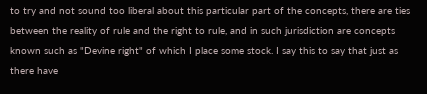to try and not sound too liberal about this particular part of the concepts, there are ties between the reality of rule and the right to rule, and in such jurisdiction are concepts known such as "Devine right" of which I place some stock. I say this to say that just as there have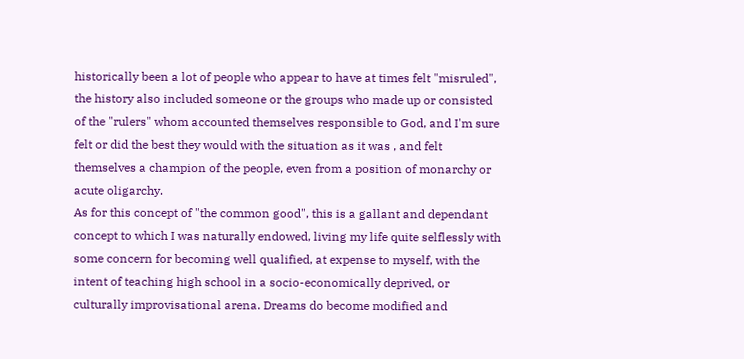historically been a lot of people who appear to have at times felt "misruled", the history also included someone or the groups who made up or consisted of the "rulers" whom accounted themselves responsible to God, and I'm sure felt or did the best they would with the situation as it was , and felt themselves a champion of the people, even from a position of monarchy or acute oligarchy.
As for this concept of "the common good", this is a gallant and dependant concept to which I was naturally endowed, living my life quite selflessly with some concern for becoming well qualified, at expense to myself, with the intent of teaching high school in a socio-economically deprived, or culturally improvisational arena. Dreams do become modified and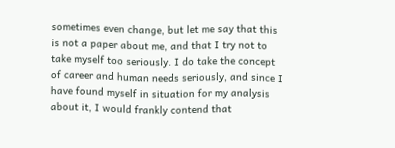sometimes even change, but let me say that this is not a paper about me, and that I try not to take myself too seriously. I do take the concept of career and human needs seriously, and since I have found myself in situation for my analysis about it, I would frankly contend that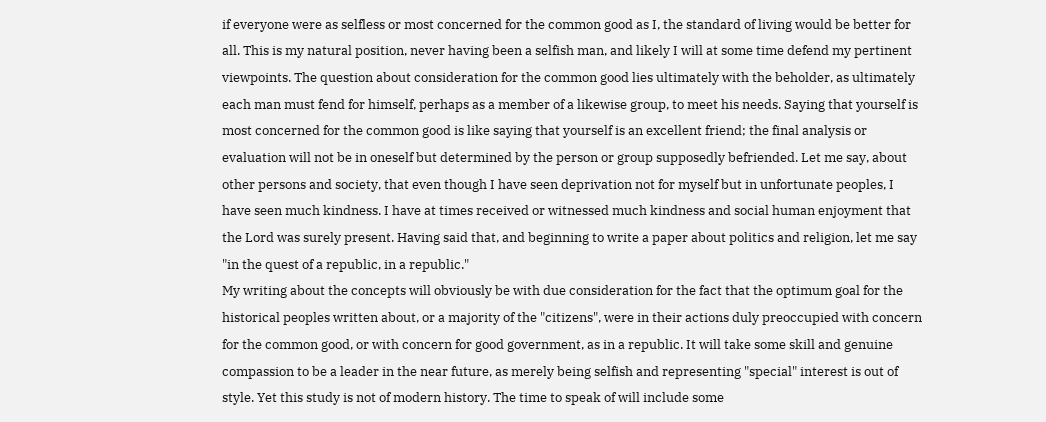if everyone were as selfless or most concerned for the common good as I, the standard of living would be better for all. This is my natural position, never having been a selfish man, and likely I will at some time defend my pertinent viewpoints. The question about consideration for the common good lies ultimately with the beholder, as ultimately each man must fend for himself, perhaps as a member of a likewise group, to meet his needs. Saying that yourself is most concerned for the common good is like saying that yourself is an excellent friend; the final analysis or evaluation will not be in oneself but determined by the person or group supposedly befriended. Let me say, about other persons and society, that even though I have seen deprivation not for myself but in unfortunate peoples, I have seen much kindness. I have at times received or witnessed much kindness and social human enjoyment that the Lord was surely present. Having said that, and beginning to write a paper about politics and religion, let me say "in the quest of a republic, in a republic."
My writing about the concepts will obviously be with due consideration for the fact that the optimum goal for the historical peoples written about, or a majority of the "citizens", were in their actions duly preoccupied with concern for the common good, or with concern for good government, as in a republic. It will take some skill and genuine compassion to be a leader in the near future, as merely being selfish and representing "special" interest is out of style. Yet this study is not of modern history. The time to speak of will include some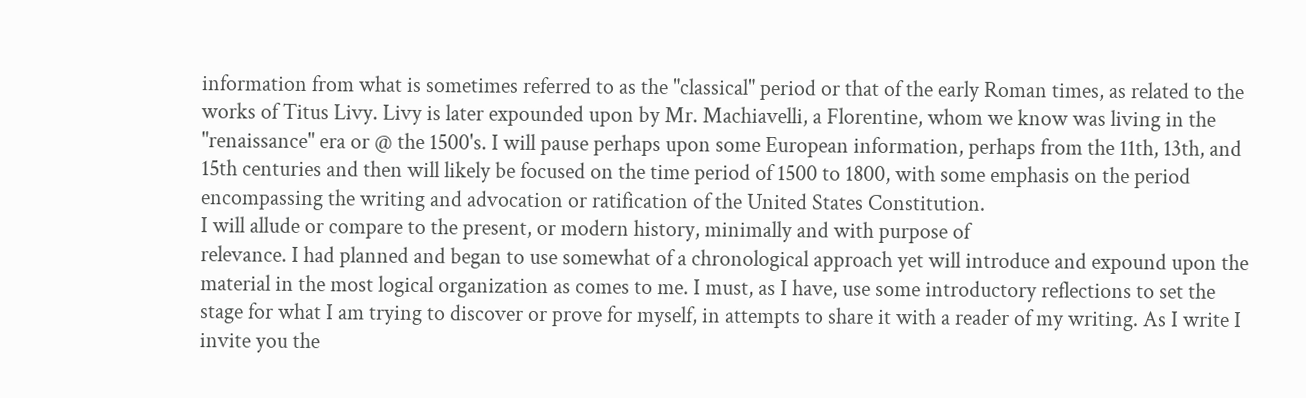information from what is sometimes referred to as the "classical" period or that of the early Roman times, as related to the works of Titus Livy. Livy is later expounded upon by Mr. Machiavelli, a Florentine, whom we know was living in the "renaissance" era or @ the 1500's. I will pause perhaps upon some European information, perhaps from the 11th, 13th, and 15th centuries and then will likely be focused on the time period of 1500 to 1800, with some emphasis on the period encompassing the writing and advocation or ratification of the United States Constitution.
I will allude or compare to the present, or modern history, minimally and with purpose of
relevance. I had planned and began to use somewhat of a chronological approach yet will introduce and expound upon the material in the most logical organization as comes to me. I must, as I have, use some introductory reflections to set the stage for what I am trying to discover or prove for myself, in attempts to share it with a reader of my writing. As I write I invite you the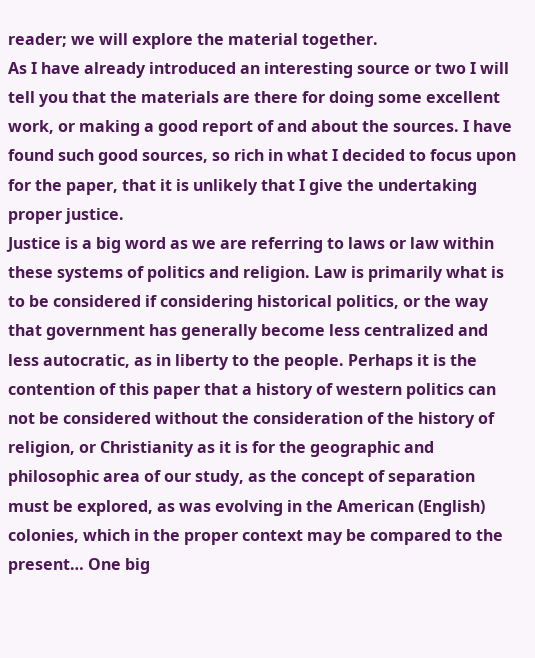reader; we will explore the material together.
As I have already introduced an interesting source or two I will tell you that the materials are there for doing some excellent work, or making a good report of and about the sources. I have found such good sources, so rich in what I decided to focus upon for the paper, that it is unlikely that I give the undertaking proper justice.
Justice is a big word as we are referring to laws or law within these systems of politics and religion. Law is primarily what is to be considered if considering historical politics, or the way that government has generally become less centralized and less autocratic, as in liberty to the people. Perhaps it is the contention of this paper that a history of western politics can not be considered without the consideration of the history of religion, or Christianity as it is for the geographic and philosophic area of our study, as the concept of separation must be explored, as was evolving in the American (English)
colonies, which in the proper context may be compared to the present… One big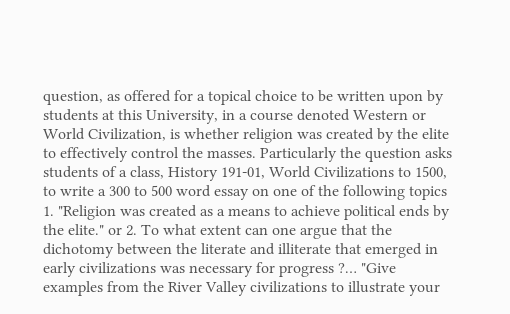question, as offered for a topical choice to be written upon by students at this University, in a course denoted Western or World Civilization, is whether religion was created by the elite to effectively control the masses. Particularly the question asks students of a class, History 191-01, World Civilizations to 1500, to write a 300 to 500 word essay on one of the following topics 1. "Religion was created as a means to achieve political ends by the elite." or 2. To what extent can one argue that the dichotomy between the literate and illiterate that emerged in early civilizations was necessary for progress ?… "Give examples from the River Valley civilizations to illustrate your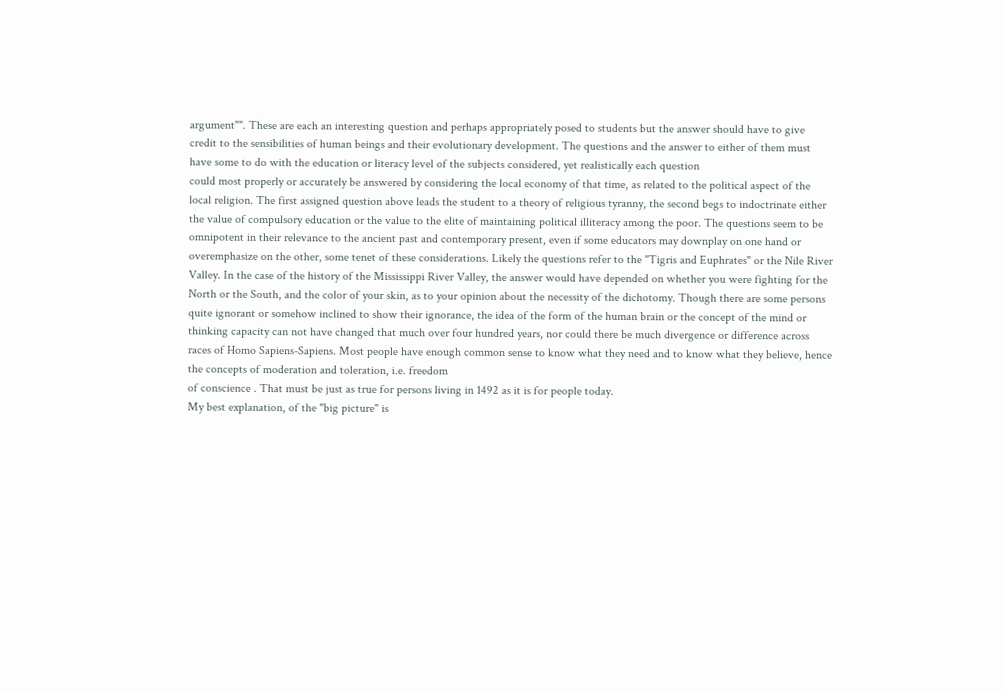argument"". These are each an interesting question and perhaps appropriately posed to students but the answer should have to give credit to the sensibilities of human beings and their evolutionary development. The questions and the answer to either of them must have some to do with the education or literacy level of the subjects considered, yet realistically each question
could most properly or accurately be answered by considering the local economy of that time, as related to the political aspect of the local religion. The first assigned question above leads the student to a theory of religious tyranny, the second begs to indoctrinate either the value of compulsory education or the value to the elite of maintaining political illiteracy among the poor. The questions seem to be omnipotent in their relevance to the ancient past and contemporary present, even if some educators may downplay on one hand or overemphasize on the other, some tenet of these considerations. Likely the questions refer to the "Tigris and Euphrates" or the Nile River Valley. In the case of the history of the Mississippi River Valley, the answer would have depended on whether you were fighting for the North or the South, and the color of your skin, as to your opinion about the necessity of the dichotomy. Though there are some persons quite ignorant or somehow inclined to show their ignorance, the idea of the form of the human brain or the concept of the mind or thinking capacity can not have changed that much over four hundred years, nor could there be much divergence or difference across races of Homo Sapiens-Sapiens. Most people have enough common sense to know what they need and to know what they believe, hence the concepts of moderation and toleration, i.e. freedom
of conscience . That must be just as true for persons living in 1492 as it is for people today.
My best explanation, of the "big picture" is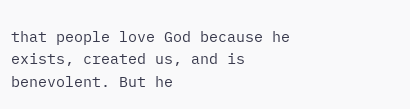that people love God because he exists, created us, and is benevolent. But he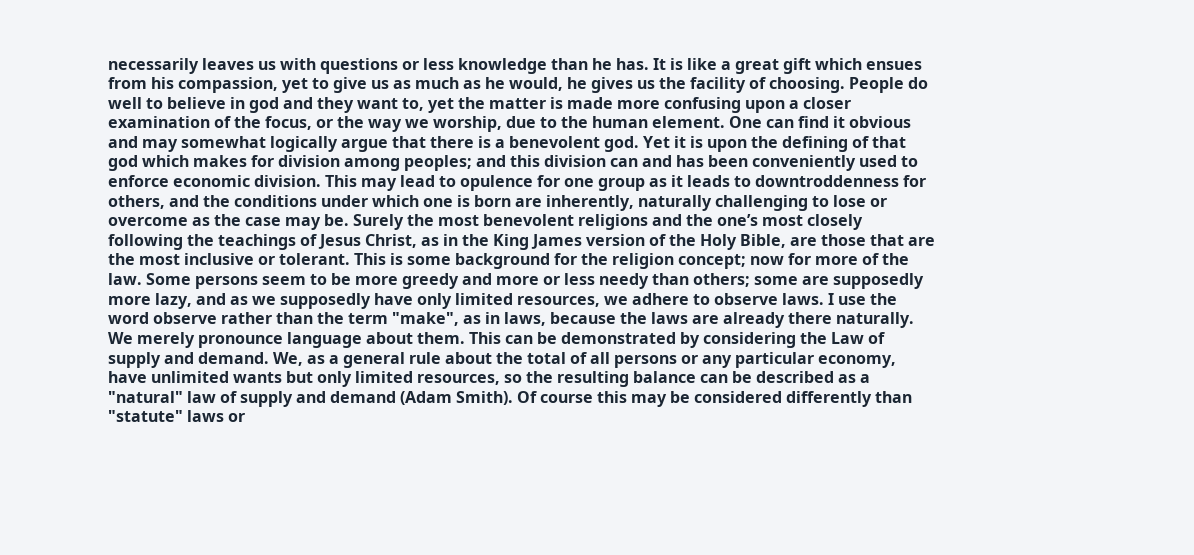necessarily leaves us with questions or less knowledge than he has. It is like a great gift which ensues from his compassion, yet to give us as much as he would, he gives us the facility of choosing. People do well to believe in god and they want to, yet the matter is made more confusing upon a closer examination of the focus, or the way we worship, due to the human element. One can find it obvious and may somewhat logically argue that there is a benevolent god. Yet it is upon the defining of that god which makes for division among peoples; and this division can and has been conveniently used to enforce economic division. This may lead to opulence for one group as it leads to downtroddenness for others, and the conditions under which one is born are inherently, naturally challenging to lose or overcome as the case may be. Surely the most benevolent religions and the one’s most closely following the teachings of Jesus Christ, as in the King James version of the Holy Bible, are those that are the most inclusive or tolerant. This is some background for the religion concept; now for more of the law. Some persons seem to be more greedy and more or less needy than others; some are supposedly more lazy, and as we supposedly have only limited resources, we adhere to observe laws. I use the word observe rather than the term "make", as in laws, because the laws are already there naturally. We merely pronounce language about them. This can be demonstrated by considering the Law of supply and demand. We, as a general rule about the total of all persons or any particular economy, have unlimited wants but only limited resources, so the resulting balance can be described as a "natural" law of supply and demand (Adam Smith). Of course this may be considered differently than "statute" laws or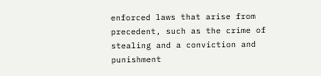enforced laws that arise from precedent, such as the crime of stealing and a conviction and punishment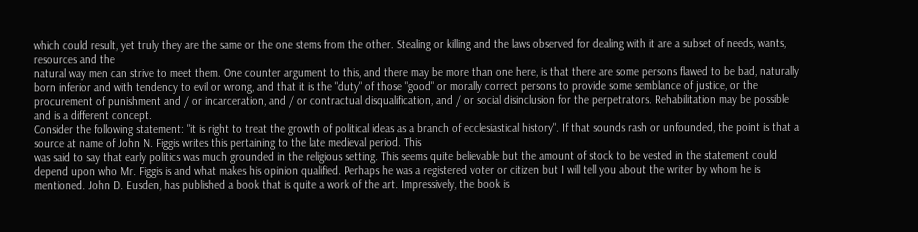which could result, yet truly they are the same or the one stems from the other. Stealing or killing and the laws observed for dealing with it are a subset of needs, wants, resources and the
natural way men can strive to meet them. One counter argument to this, and there may be more than one here, is that there are some persons flawed to be bad, naturally born inferior and with tendency to evil or wrong, and that it is the "duty" of those "good" or morally correct persons to provide some semblance of justice, or the procurement of punishment and / or incarceration, and / or contractual disqualification, and / or social disinclusion for the perpetrators. Rehabilitation may be possible and is a different concept.
Consider the following statement: "it is right to treat the growth of political ideas as a branch of ecclesiastical history". If that sounds rash or unfounded, the point is that a source at name of John N. Figgis writes this pertaining to the late medieval period. This
was said to say that early politics was much grounded in the religious setting. This seems quite believable but the amount of stock to be vested in the statement could depend upon who Mr. Figgis is and what makes his opinion qualified. Perhaps he was a registered voter or citizen but I will tell you about the writer by whom he is mentioned. John D. Eusden, has published a book that is quite a work of the art. Impressively, the book is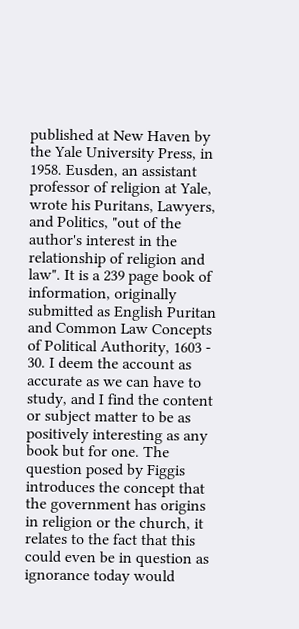published at New Haven by the Yale University Press, in 1958. Eusden, an assistant professor of religion at Yale, wrote his Puritans, Lawyers, and Politics, "out of the author's interest in the relationship of religion and law". It is a 239 page book of information, originally submitted as English Puritan and Common Law Concepts of Political Authority, 1603 - 30. I deem the account as accurate as we can have to study, and I find the content or subject matter to be as positively interesting as any book but for one. The question posed by Figgis introduces the concept that the government has origins in religion or the church, it relates to the fact that this could even be in question as ignorance today would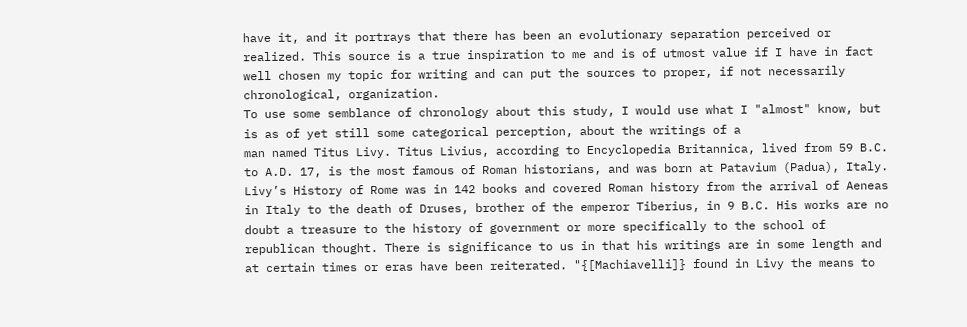have it, and it portrays that there has been an evolutionary separation perceived or realized. This source is a true inspiration to me and is of utmost value if I have in fact well chosen my topic for writing and can put the sources to proper, if not necessarily chronological, organization.
To use some semblance of chronology about this study, I would use what I "almost" know, but is as of yet still some categorical perception, about the writings of a
man named Titus Livy. Titus Livius, according to Encyclopedia Britannica, lived from 59 B.C. to A.D. 17, is the most famous of Roman historians, and was born at Patavium (Padua), Italy. Livy’s History of Rome was in 142 books and covered Roman history from the arrival of Aeneas in Italy to the death of Druses, brother of the emperor Tiberius, in 9 B.C. His works are no doubt a treasure to the history of government or more specifically to the school of republican thought. There is significance to us in that his writings are in some length and at certain times or eras have been reiterated. "{[Machiavelli]} found in Livy the means to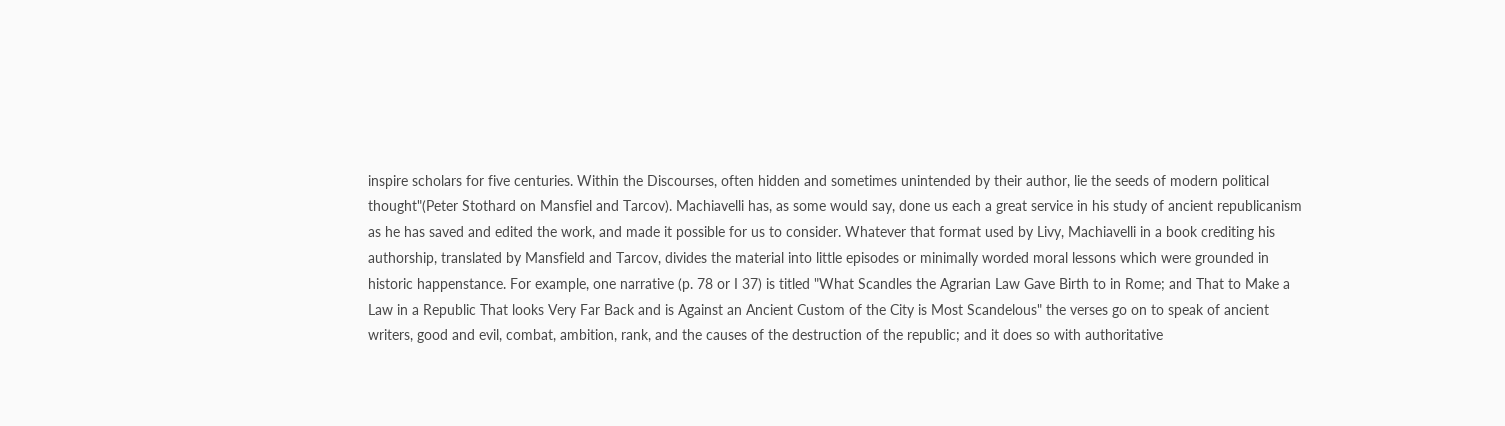inspire scholars for five centuries. Within the Discourses, often hidden and sometimes unintended by their author, lie the seeds of modern political thought"(Peter Stothard on Mansfiel and Tarcov). Machiavelli has, as some would say, done us each a great service in his study of ancient republicanism as he has saved and edited the work, and made it possible for us to consider. Whatever that format used by Livy, Machiavelli in a book crediting his authorship, translated by Mansfield and Tarcov, divides the material into little episodes or minimally worded moral lessons which were grounded in historic happenstance. For example, one narrative (p. 78 or I 37) is titled "What Scandles the Agrarian Law Gave Birth to in Rome; and That to Make a Law in a Republic That looks Very Far Back and is Against an Ancient Custom of the City is Most Scandelous" the verses go on to speak of ancient writers, good and evil, combat, ambition, rank, and the causes of the destruction of the republic; and it does so with authoritative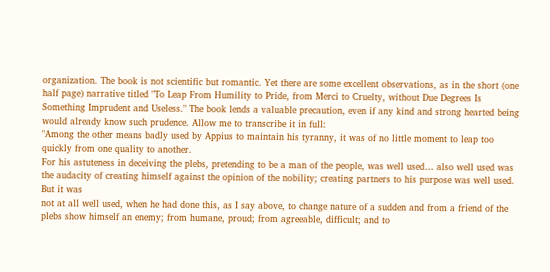organization. The book is not scientific but romantic. Yet there are some excellent observations, as in the short (one half page) narrative titled "To Leap From Humility to Pride, from Merci to Cruelty, without Due Degrees Is Something Imprudent and Useless." The book lends a valuable precaution, even if any kind and strong hearted being would already know such prudence. Allow me to transcribe it in full:
"Among the other means badly used by Appius to maintain his tyranny, it was of no little moment to leap too quickly from one quality to another.
For his astuteness in deceiving the plebs, pretending to be a man of the people, was well used… also well used was the audacity of creating himself against the opinion of the nobility; creating partners to his purpose was well used. But it was
not at all well used, when he had done this, as I say above, to change nature of a sudden and from a friend of the plebs show himself an enemy; from humane, proud; from agreeable, difficult; and to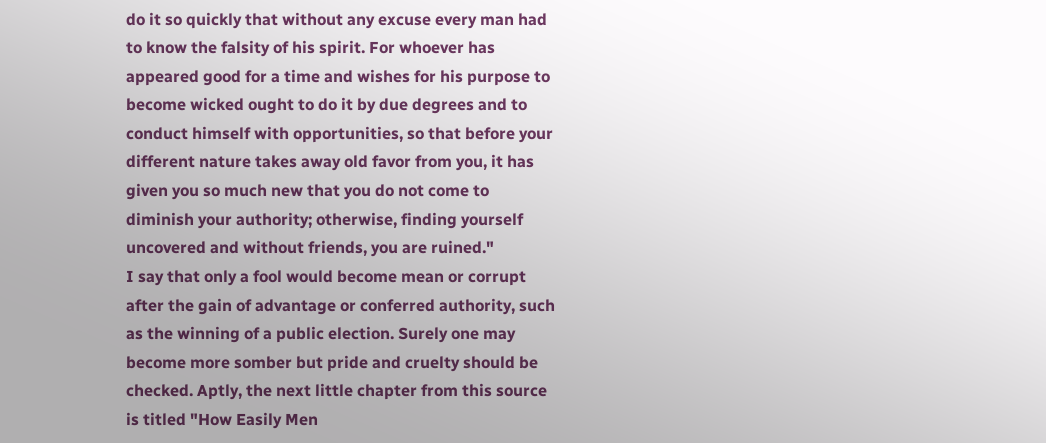do it so quickly that without any excuse every man had to know the falsity of his spirit. For whoever has appeared good for a time and wishes for his purpose to become wicked ought to do it by due degrees and to conduct himself with opportunities, so that before your different nature takes away old favor from you, it has given you so much new that you do not come to diminish your authority; otherwise, finding yourself uncovered and without friends, you are ruined."
I say that only a fool would become mean or corrupt after the gain of advantage or conferred authority, such as the winning of a public election. Surely one may become more somber but pride and cruelty should be checked. Aptly, the next little chapter from this source is titled "How Easily Men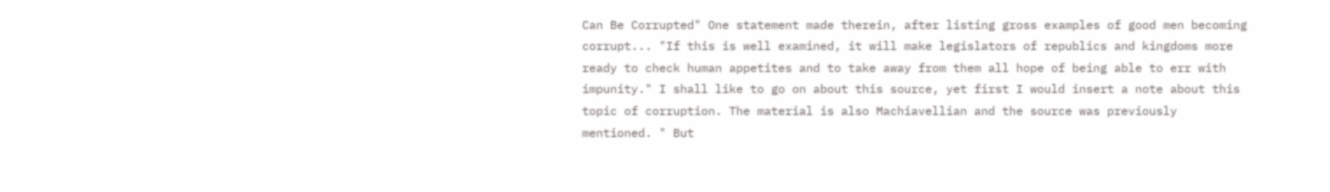Can Be Corrupted" One statement made therein, after listing gross examples of good men becoming corrupt... "If this is well examined, it will make legislators of republics and kingdoms more ready to check human appetites and to take away from them all hope of being able to err with impunity." I shall like to go on about this source, yet first I would insert a note about this topic of corruption. The material is also Machiavellian and the source was previously mentioned. " But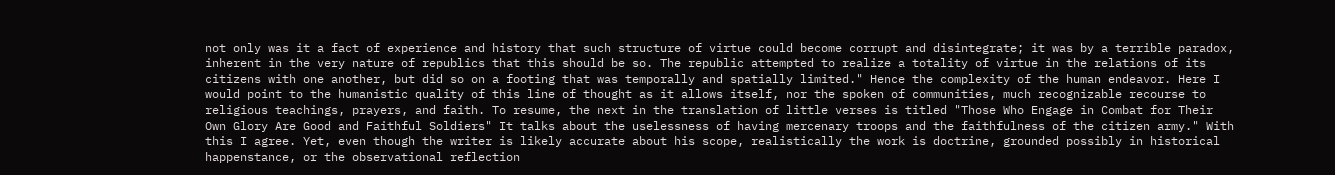not only was it a fact of experience and history that such structure of virtue could become corrupt and disintegrate; it was by a terrible paradox, inherent in the very nature of republics that this should be so. The republic attempted to realize a totality of virtue in the relations of its citizens with one another, but did so on a footing that was temporally and spatially limited." Hence the complexity of the human endeavor. Here I would point to the humanistic quality of this line of thought as it allows itself, nor the spoken of communities, much recognizable recourse to religious teachings, prayers, and faith. To resume, the next in the translation of little verses is titled "Those Who Engage in Combat for Their Own Glory Are Good and Faithful Soldiers" It talks about the uselessness of having mercenary troops and the faithfulness of the citizen army." With this I agree. Yet, even though the writer is likely accurate about his scope, realistically the work is doctrine, grounded possibly in historical happenstance, or the observational reflection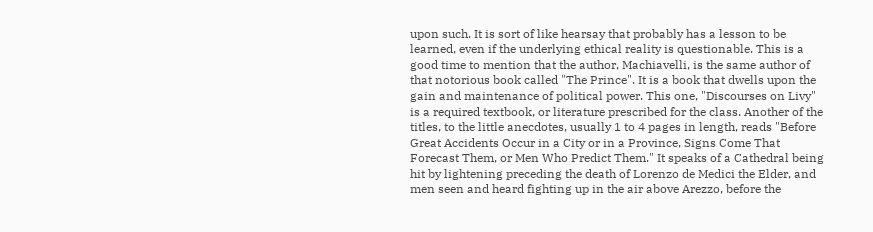upon such. It is sort of like hearsay that probably has a lesson to be learned, even if the underlying ethical reality is questionable. This is a good time to mention that the author, Machiavelli, is the same author of that notorious book called "The Prince". It is a book that dwells upon the gain and maintenance of political power. This one, "Discourses on Livy" is a required textbook, or literature prescribed for the class. Another of the titles, to the little anecdotes, usually 1 to 4 pages in length, reads "Before Great Accidents Occur in a City or in a Province, Signs Come That Forecast Them, or Men Who Predict Them." It speaks of a Cathedral being hit by lightening preceding the death of Lorenzo de Medici the Elder, and men seen and heard fighting up in the air above Arezzo, before the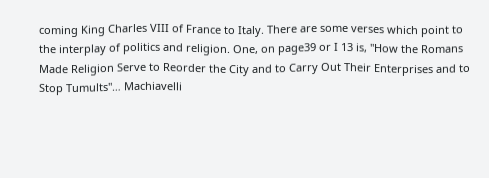coming King Charles VIII of France to Italy. There are some verses which point to the interplay of politics and religion. One, on page39 or I 13 is, "How the Romans Made Religion Serve to Reorder the City and to Carry Out Their Enterprises and to Stop Tumults"… Machiavelli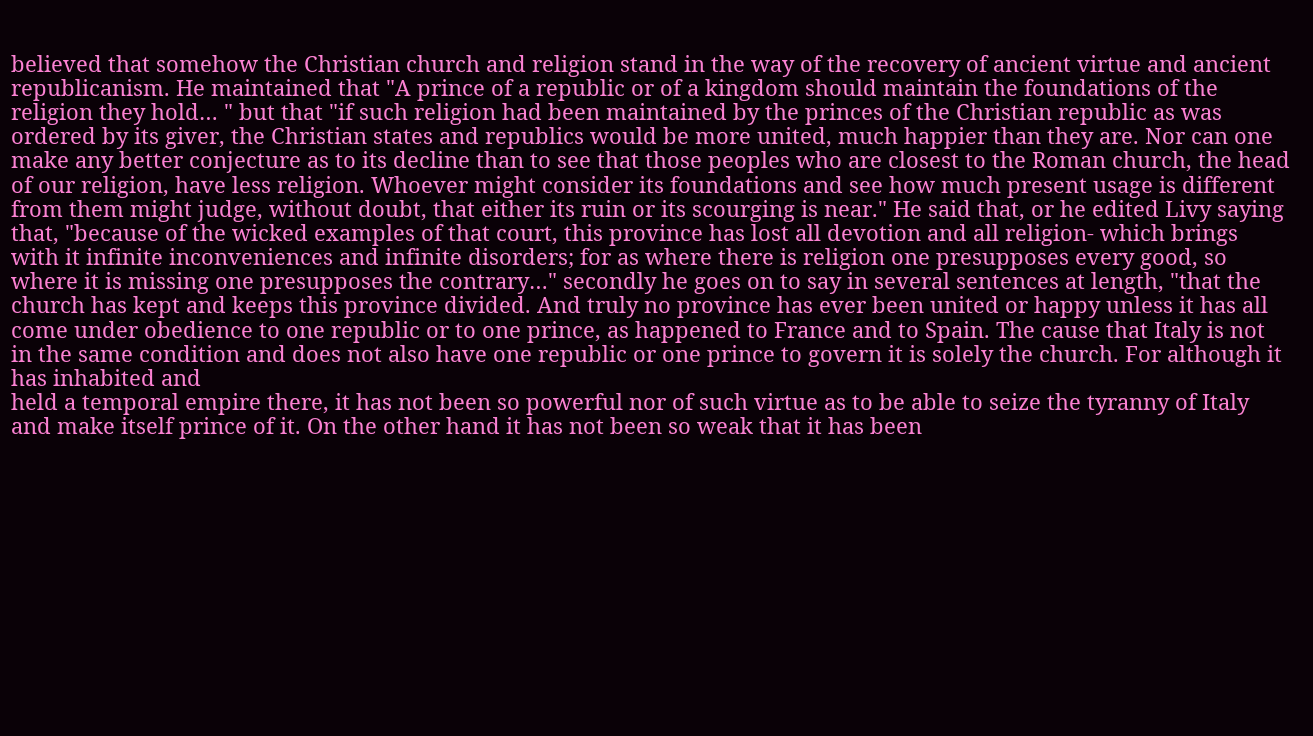believed that somehow the Christian church and religion stand in the way of the recovery of ancient virtue and ancient republicanism. He maintained that "A prince of a republic or of a kingdom should maintain the foundations of the religion they hold… " but that "if such religion had been maintained by the princes of the Christian republic as was ordered by its giver, the Christian states and republics would be more united, much happier than they are. Nor can one make any better conjecture as to its decline than to see that those peoples who are closest to the Roman church, the head of our religion, have less religion. Whoever might consider its foundations and see how much present usage is different from them might judge, without doubt, that either its ruin or its scourging is near." He said that, or he edited Livy saying that, "because of the wicked examples of that court, this province has lost all devotion and all religion- which brings with it infinite inconveniences and infinite disorders; for as where there is religion one presupposes every good, so where it is missing one presupposes the contrary…" secondly he goes on to say in several sentences at length, "that the church has kept and keeps this province divided. And truly no province has ever been united or happy unless it has all come under obedience to one republic or to one prince, as happened to France and to Spain. The cause that Italy is not in the same condition and does not also have one republic or one prince to govern it is solely the church. For although it has inhabited and
held a temporal empire there, it has not been so powerful nor of such virtue as to be able to seize the tyranny of Italy and make itself prince of it. On the other hand it has not been so weak that it has been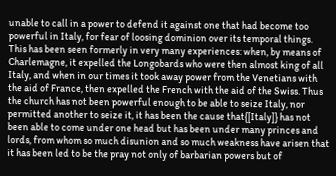unable to call in a power to defend it against one that had become too powerful in Italy, for fear of loosing dominion over its temporal things. This has been seen formerly in very many experiences: when, by means of Charlemagne, it expelled the Longobards who were then almost king of all Italy, and when in our times it took away power from the Venetians with the aid of France, then expelled the French with the aid of the Swiss. Thus the church has not been powerful enough to be able to seize Italy, nor permitted another to seize it, it has been the cause that{[Italy]} has not been able to come under one head but has been under many princes and lords, from whom so much disunion and so much weakness have arisen that it has been led to be the pray not only of barbarian powers but of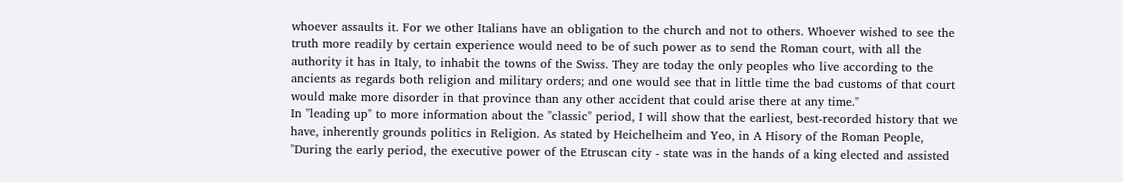whoever assaults it. For we other Italians have an obligation to the church and not to others. Whoever wished to see the truth more readily by certain experience would need to be of such power as to send the Roman court, with all the authority it has in Italy, to inhabit the towns of the Swiss. They are today the only peoples who live according to the ancients as regards both religion and military orders; and one would see that in little time the bad customs of that court would make more disorder in that province than any other accident that could arise there at any time."
In "leading up" to more information about the "classic" period, I will show that the earliest, best-recorded history that we have, inherently grounds politics in Religion. As stated by Heichelheim and Yeo, in A Hisory of the Roman People, "During the early period, the executive power of the Etruscan city - state was in the hands of a king elected and assisted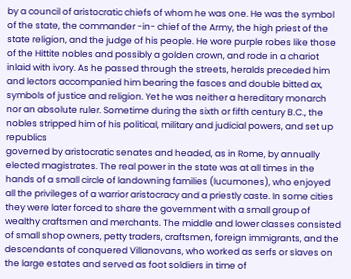by a council of aristocratic chiefs of whom he was one. He was the symbol of the state, the commander -in- chief of the Army, the high priest of the state religion, and the judge of his people. He wore purple robes like those of the Hittite nobles and possibly a golden crown, and rode in a chariot inlaid with ivory. As he passed through the streets, heralds preceded him and lectors accompanied him bearing the fasces and double bitted ax, symbols of justice and religion. Yet he was neither a hereditary monarch nor an absolute ruler. Sometime during the sixth or fifth century B.C., the nobles stripped him of his political, military and judicial powers, and set up republics
governed by aristocratic senates and headed, as in Rome, by annually elected magistrates. The real power in the state was at all times in the hands of a small circle of landowning families (lucumones), who enjoyed all the privileges of a warrior aristocracy and a priestly caste. In some cities they were later forced to share the government with a small group of wealthy craftsmen and merchants. The middle and lower classes consisted of small shop owners, petty traders, craftsmen, foreign immigrants, and the descendants of conquered Villanovans, who worked as serfs or slaves on the large estates and served as foot soldiers in time of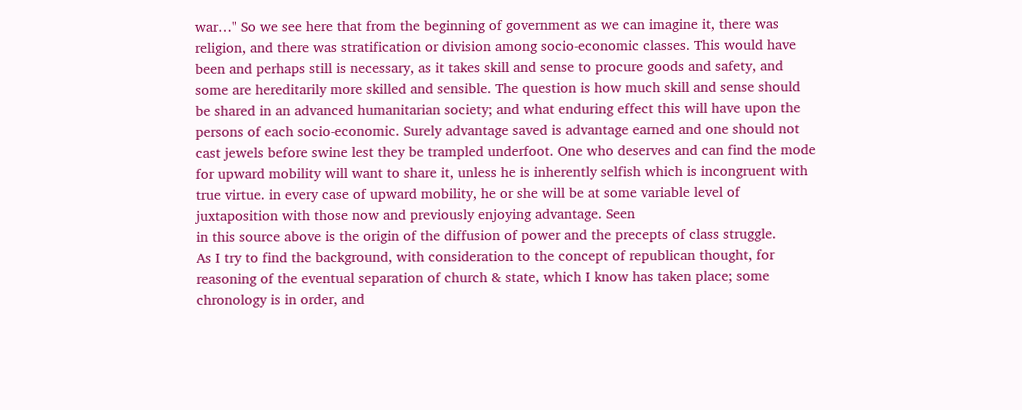war…" So we see here that from the beginning of government as we can imagine it, there was religion, and there was stratification or division among socio-economic classes. This would have been and perhaps still is necessary, as it takes skill and sense to procure goods and safety, and some are hereditarily more skilled and sensible. The question is how much skill and sense should be shared in an advanced humanitarian society; and what enduring effect this will have upon the persons of each socio-economic. Surely advantage saved is advantage earned and one should not cast jewels before swine lest they be trampled underfoot. One who deserves and can find the mode for upward mobility will want to share it, unless he is inherently selfish which is incongruent with true virtue. in every case of upward mobility, he or she will be at some variable level of juxtaposition with those now and previously enjoying advantage. Seen
in this source above is the origin of the diffusion of power and the precepts of class struggle.
As I try to find the background, with consideration to the concept of republican thought, for reasoning of the eventual separation of church & state, which I know has taken place; some chronology is in order, and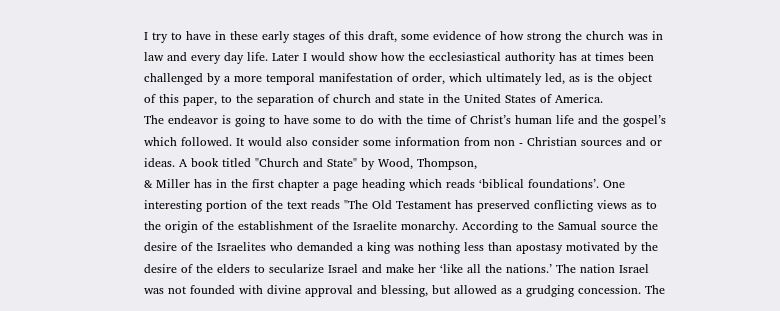I try to have in these early stages of this draft, some evidence of how strong the church was in law and every day life. Later I would show how the ecclesiastical authority has at times been challenged by a more temporal manifestation of order, which ultimately led, as is the object of this paper, to the separation of church and state in the United States of America.
The endeavor is going to have some to do with the time of Christ’s human life and the gospel’s which followed. It would also consider some information from non - Christian sources and or ideas. A book titled "Church and State" by Wood, Thompson,
& Miller has in the first chapter a page heading which reads ‘biblical foundations’. One interesting portion of the text reads "The Old Testament has preserved conflicting views as to the origin of the establishment of the Israelite monarchy. According to the Samual source the desire of the Israelites who demanded a king was nothing less than apostasy motivated by the desire of the elders to secularize Israel and make her ‘like all the nations.’ The nation Israel was not founded with divine approval and blessing, but allowed as a grudging concession. The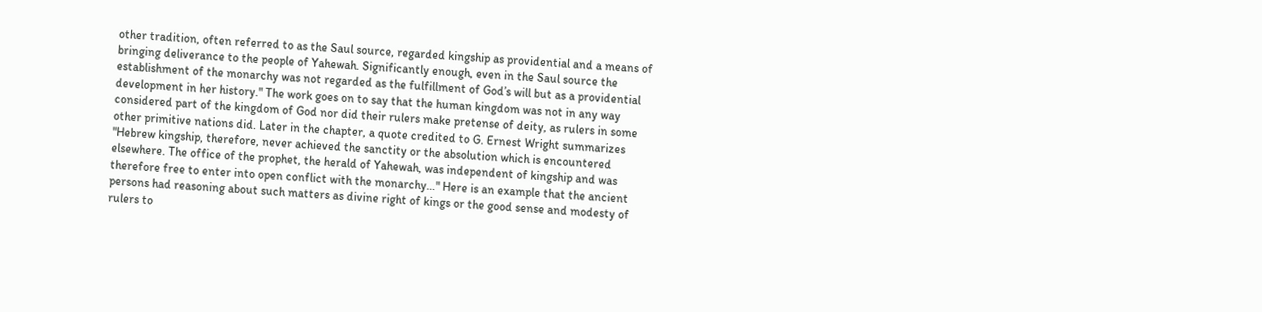other tradition, often referred to as the Saul source, regarded kingship as providential and a means of bringing deliverance to the people of Yahewah. Significantly enough, even in the Saul source the establishment of the monarchy was not regarded as the fulfillment of God’s will but as a providential development in her history." The work goes on to say that the human kingdom was not in any way considered part of the kingdom of God nor did their rulers make pretense of deity, as rulers in some other primitive nations did. Later in the chapter, a quote credited to G. Ernest Wright summarizes "Hebrew kingship, therefore, never achieved the sanctity or the absolution which is encountered elsewhere. The office of the prophet, the herald of Yahewah, was independent of kingship and was therefore free to enter into open conflict with the monarchy…" Here is an example that the ancient persons had reasoning about such matters as divine right of kings or the good sense and modesty of rulers to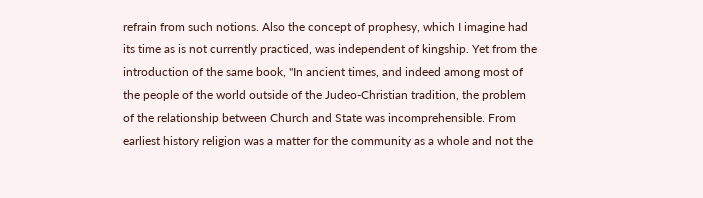refrain from such notions. Also the concept of prophesy, which I imagine had its time as is not currently practiced, was independent of kingship. Yet from the introduction of the same book, "In ancient times, and indeed among most of the people of the world outside of the Judeo-Christian tradition, the problem of the relationship between Church and State was incomprehensible. From earliest history religion was a matter for the community as a whole and not the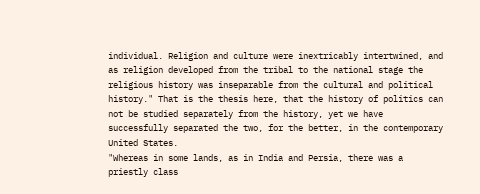individual. Religion and culture were inextricably intertwined, and as religion developed from the tribal to the national stage the religious history was inseparable from the cultural and political history." That is the thesis here, that the history of politics can not be studied separately from the history, yet we have successfully separated the two, for the better, in the contemporary United States.
"Whereas in some lands, as in India and Persia, there was a priestly class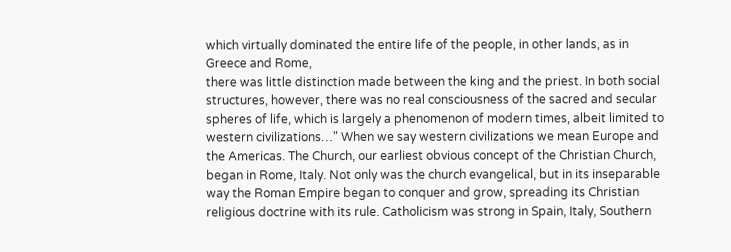which virtually dominated the entire life of the people, in other lands, as in Greece and Rome,
there was little distinction made between the king and the priest. In both social structures, however, there was no real consciousness of the sacred and secular spheres of life, which is largely a phenomenon of modern times, albeit limited to western civilizations…" When we say western civilizations we mean Europe and the Americas. The Church, our earliest obvious concept of the Christian Church, began in Rome, Italy. Not only was the church evangelical, but in its inseparable way the Roman Empire began to conquer and grow, spreading its Christian religious doctrine with its rule. Catholicism was strong in Spain, Italy, Southern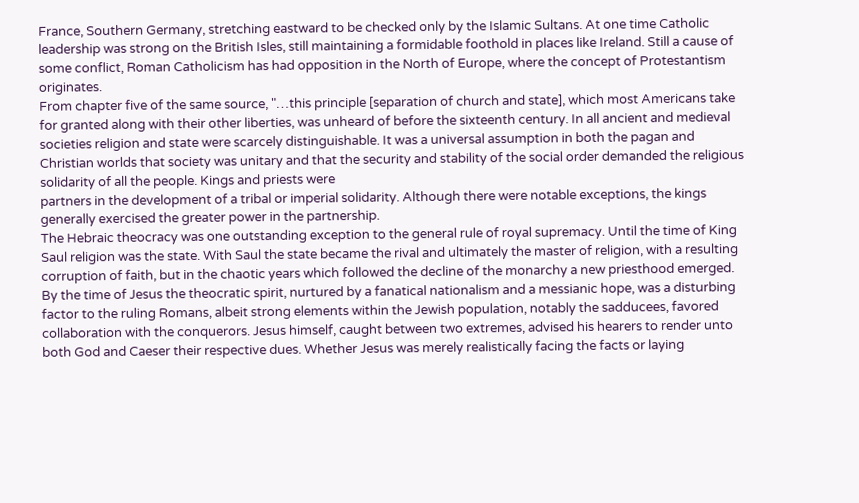France, Southern Germany, stretching eastward to be checked only by the Islamic Sultans. At one time Catholic leadership was strong on the British Isles, still maintaining a formidable foothold in places like Ireland. Still a cause of some conflict, Roman Catholicism has had opposition in the North of Europe, where the concept of Protestantism originates.
From chapter five of the same source, "…this principle [separation of church and state], which most Americans take for granted along with their other liberties, was unheard of before the sixteenth century. In all ancient and medieval societies religion and state were scarcely distinguishable. It was a universal assumption in both the pagan and Christian worlds that society was unitary and that the security and stability of the social order demanded the religious solidarity of all the people. Kings and priests were
partners in the development of a tribal or imperial solidarity. Although there were notable exceptions, the kings generally exercised the greater power in the partnership.
The Hebraic theocracy was one outstanding exception to the general rule of royal supremacy. Until the time of King Saul religion was the state. With Saul the state became the rival and ultimately the master of religion, with a resulting corruption of faith, but in the chaotic years which followed the decline of the monarchy a new priesthood emerged. By the time of Jesus the theocratic spirit, nurtured by a fanatical nationalism and a messianic hope, was a disturbing factor to the ruling Romans, albeit strong elements within the Jewish population, notably the sadducees, favored collaboration with the conquerors. Jesus himself, caught between two extremes, advised his hearers to render unto both God and Caeser their respective dues. Whether Jesus was merely realistically facing the facts or laying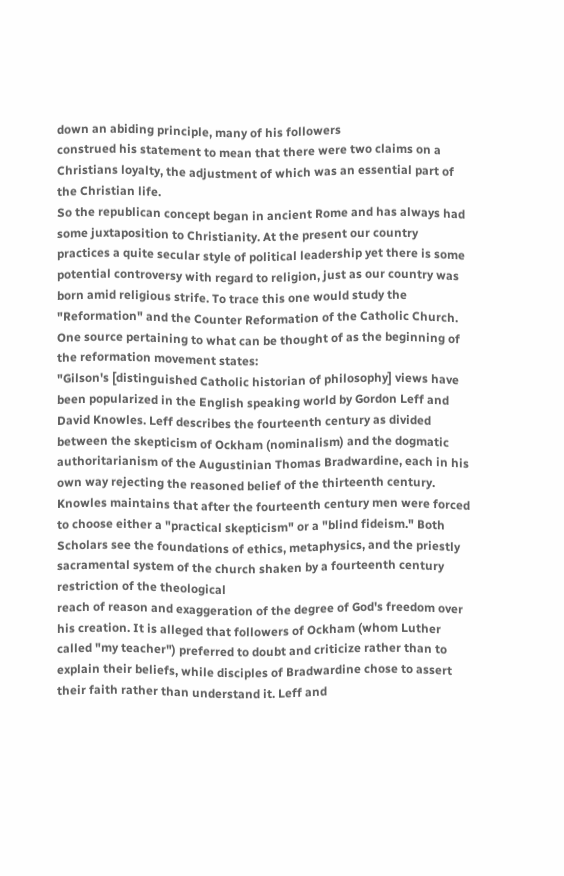down an abiding principle, many of his followers
construed his statement to mean that there were two claims on a Christians loyalty, the adjustment of which was an essential part of the Christian life.
So the republican concept began in ancient Rome and has always had some juxtaposition to Christianity. At the present our country practices a quite secular style of political leadership yet there is some potential controversy with regard to religion, just as our country was born amid religious strife. To trace this one would study the "Reformation" and the Counter Reformation of the Catholic Church. One source pertaining to what can be thought of as the beginning of the reformation movement states:
"Gilson's [distinguished Catholic historian of philosophy] views have been popularized in the English speaking world by Gordon Leff and David Knowles. Leff describes the fourteenth century as divided between the skepticism of Ockham (nominalism) and the dogmatic authoritarianism of the Augustinian Thomas Bradwardine, each in his own way rejecting the reasoned belief of the thirteenth century. Knowles maintains that after the fourteenth century men were forced to choose either a "practical skepticism" or a "blind fideism." Both Scholars see the foundations of ethics, metaphysics, and the priestly sacramental system of the church shaken by a fourteenth century restriction of the theological
reach of reason and exaggeration of the degree of God's freedom over his creation. It is alleged that followers of Ockham (whom Luther called "my teacher") preferred to doubt and criticize rather than to explain their beliefs, while disciples of Bradwardine chose to assert their faith rather than understand it. Leff and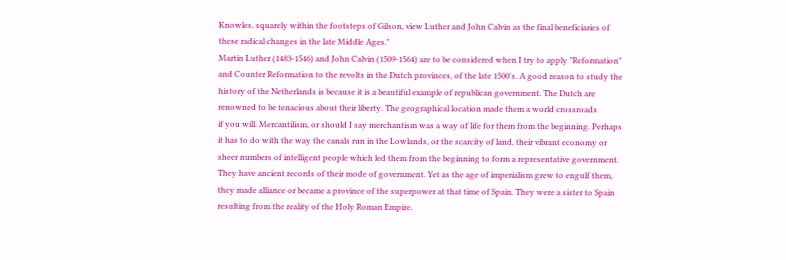Knowles, squarely within the footsteps of Gilson, view Luther and John Calvin as the final beneficiaries of these radical changes in the late Middle Ages."
Martin Luther (1483-1546) and John Calvin (1509-1564) are to be considered when I try to apply "Reformation" and Counter Reformation to the revolts in the Dutch provinces, of the late 1500's. A good reason to study the history of the Netherlands is because it is a beautiful example of republican government. The Dutch are renowned to be tenacious about their liberty. The geographical location made them a world crossroads
if you will. Mercantilism, or should I say merchantism was a way of life for them from the beginning. Perhaps it has to do with the way the canals run in the Lowlands, or the scarcity of land, their vibrant economy or sheer numbers of intelligent people which led them from the beginning to form a representative government. They have ancient records of their mode of government. Yet as the age of imperialism grew to engulf them, they made alliance or became a province of the superpower at that time of Spain. They were a sister to Spain resulting from the reality of the Holy Roman Empire.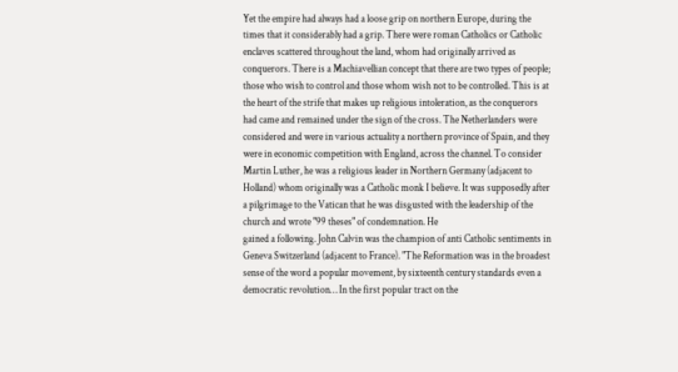Yet the empire had always had a loose grip on northern Europe, during the times that it considerably had a grip. There were roman Catholics or Catholic enclaves scattered throughout the land, whom had originally arrived as conquerors. There is a Machiavellian concept that there are two types of people; those who wish to control and those whom wish not to be controlled. This is at the heart of the strife that makes up religious intoleration, as the conquerors had came and remained under the sign of the cross. The Netherlanders were considered and were in various actuality a northern province of Spain, and they were in economic competition with England, across the channel. To consider Martin Luther, he was a religious leader in Northern Germany (adjacent to Holland) whom originally was a Catholic monk I believe. It was supposedly after a pilgrimage to the Vatican that he was disgusted with the leadership of the church and wrote "99 theses" of condemnation. He
gained a following. John Calvin was the champion of anti Catholic sentiments in Geneva Switzerland (adjacent to France). "The Reformation was in the broadest sense of the word a popular movement, by sixteenth century standards even a democratic revolution… In the first popular tract on the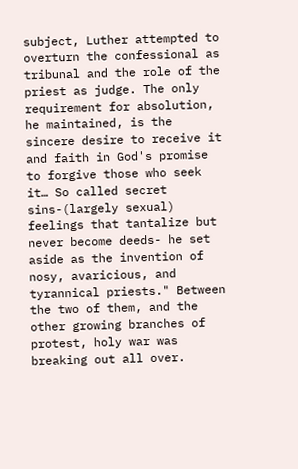subject, Luther attempted to overturn the confessional as tribunal and the role of the priest as judge. The only requirement for absolution, he maintained, is the sincere desire to receive it and faith in God's promise to forgive those who seek it… So called secret sins-(largely sexual) feelings that tantalize but never become deeds- he set aside as the invention of nosy, avaricious, and tyrannical priests." Between the two of them, and the other growing branches of protest, holy war was breaking out all over.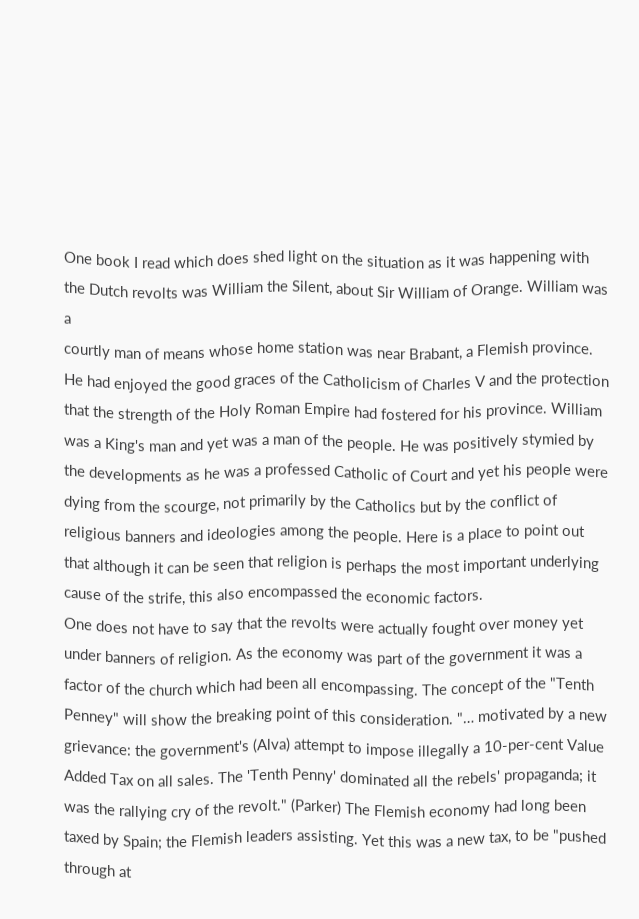One book I read which does shed light on the situation as it was happening with the Dutch revolts was William the Silent, about Sir William of Orange. William was a
courtly man of means whose home station was near Brabant, a Flemish province. He had enjoyed the good graces of the Catholicism of Charles V and the protection that the strength of the Holy Roman Empire had fostered for his province. William was a King's man and yet was a man of the people. He was positively stymied by the developments as he was a professed Catholic of Court and yet his people were dying from the scourge, not primarily by the Catholics but by the conflict of religious banners and ideologies among the people. Here is a place to point out that although it can be seen that religion is perhaps the most important underlying cause of the strife, this also encompassed the economic factors.
One does not have to say that the revolts were actually fought over money yet under banners of religion. As the economy was part of the government it was a factor of the church which had been all encompassing. The concept of the "Tenth Penney" will show the breaking point of this consideration. "… motivated by a new grievance: the government's (Alva) attempt to impose illegally a 10-per-cent Value Added Tax on all sales. The 'Tenth Penny' dominated all the rebels' propaganda; it was the rallying cry of the revolt." (Parker) The Flemish economy had long been taxed by Spain; the Flemish leaders assisting. Yet this was a new tax, to be "pushed through at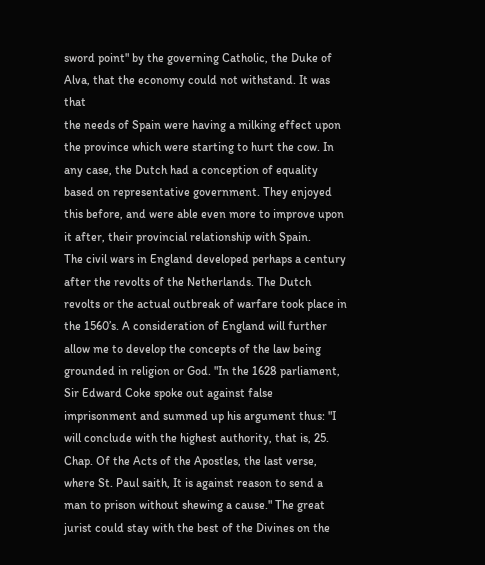sword point" by the governing Catholic, the Duke of Alva, that the economy could not withstand. It was that
the needs of Spain were having a milking effect upon the province which were starting to hurt the cow. In any case, the Dutch had a conception of equality based on representative government. They enjoyed this before, and were able even more to improve upon it after, their provincial relationship with Spain.
The civil wars in England developed perhaps a century after the revolts of the Netherlands. The Dutch revolts or the actual outbreak of warfare took place in the 1560’s. A consideration of England will further allow me to develop the concepts of the law being grounded in religion or God. "In the 1628 parliament, Sir Edward Coke spoke out against false imprisonment and summed up his argument thus: "I will conclude with the highest authority, that is, 25. Chap. Of the Acts of the Apostles, the last verse, where St. Paul saith, It is against reason to send a man to prison without shewing a cause." The great jurist could stay with the best of the Divines on the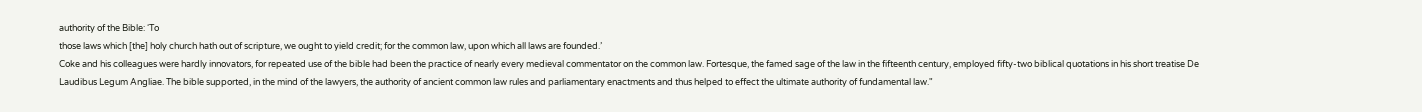authority of the Bible: ‘To
those laws which [the] holy church hath out of scripture, we ought to yield credit; for the common law, upon which all laws are founded.’
Coke and his colleagues were hardly innovators, for repeated use of the bible had been the practice of nearly every medieval commentator on the common law. Fortesque, the famed sage of the law in the fifteenth century, employed fifty-two biblical quotations in his short treatise De Laudibus Legum Angliae. The bible supported, in the mind of the lawyers, the authority of ancient common law rules and parliamentary enactments and thus helped to effect the ultimate authority of fundamental law."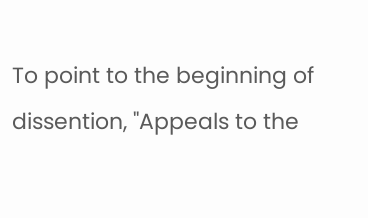To point to the beginning of dissention, "Appeals to the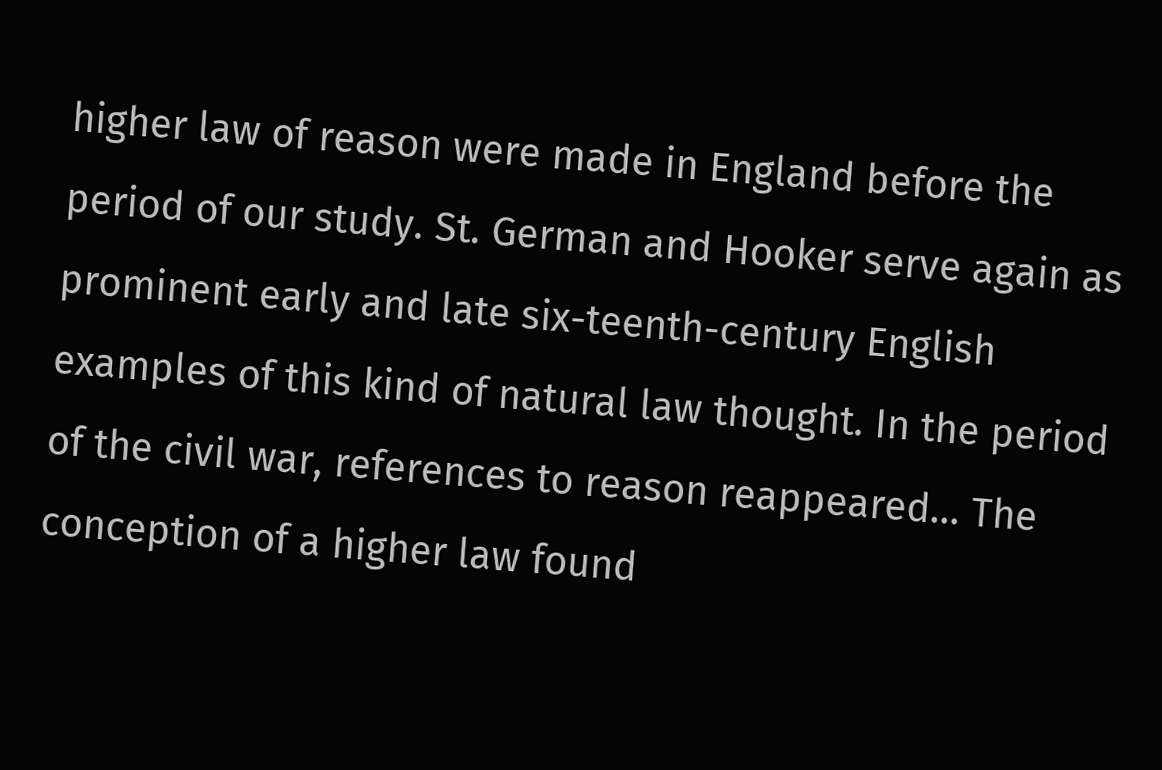higher law of reason were made in England before the period of our study. St. German and Hooker serve again as prominent early and late six-teenth-century English examples of this kind of natural law thought. In the period of the civil war, references to reason reappeared… The conception of a higher law found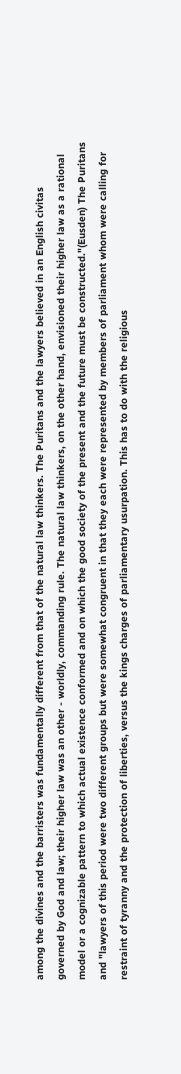among the divines and the barristers was fundamentally different from that of the natural law thinkers. The Puritans and the lawyers believed in an English civitas governed by God and law; their higher law was an other - worldly, commanding rule. The natural law thinkers, on the other hand, envisioned their higher law as a rational model or a cognizable pattern to which actual existence conformed and on which the good society of the present and the future must be constructed."(Eusden) The Puritans and "lawyers of this period were two different groups but were somewhat congruent in that they each were represented by members of parliament whom were calling for restraint of tyranny and the protection of liberties, versus the kings charges of parliamentary usurpation. This has to do with the religious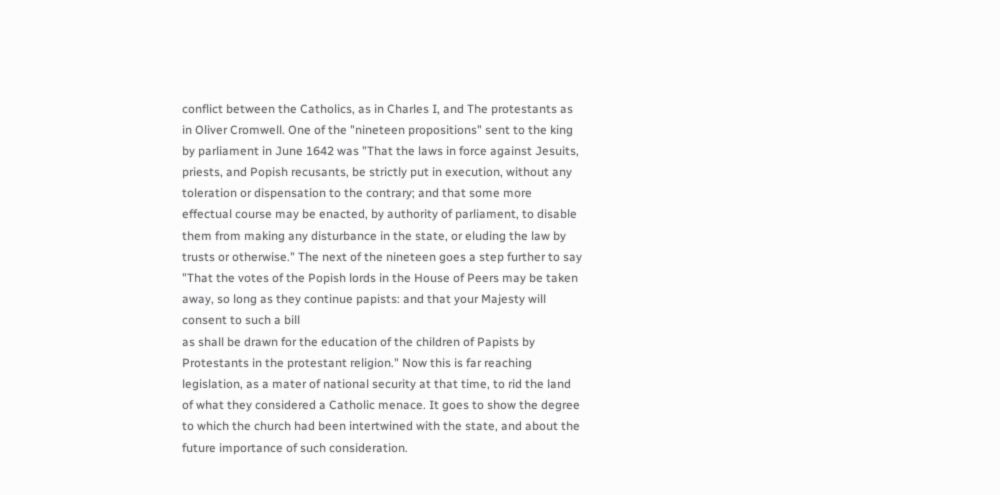conflict between the Catholics, as in Charles I, and The protestants as in Oliver Cromwell. One of the "nineteen propositions" sent to the king by parliament in June 1642 was "That the laws in force against Jesuits, priests, and Popish recusants, be strictly put in execution, without any toleration or dispensation to the contrary; and that some more effectual course may be enacted, by authority of parliament, to disable them from making any disturbance in the state, or eluding the law by trusts or otherwise." The next of the nineteen goes a step further to say "That the votes of the Popish lords in the House of Peers may be taken away, so long as they continue papists: and that your Majesty will consent to such a bill
as shall be drawn for the education of the children of Papists by Protestants in the protestant religion." Now this is far reaching legislation, as a mater of national security at that time, to rid the land of what they considered a Catholic menace. It goes to show the degree to which the church had been intertwined with the state, and about the future importance of such consideration.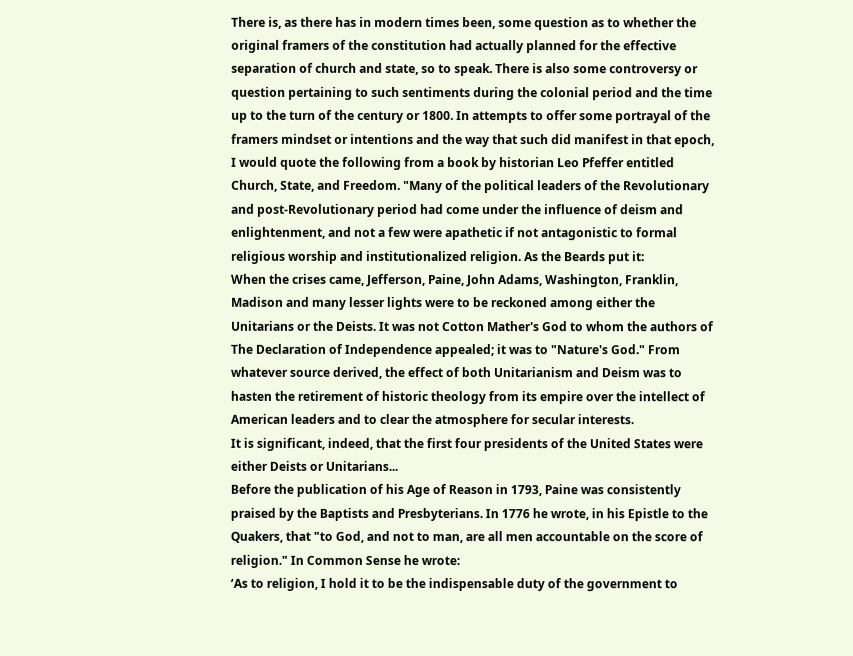There is, as there has in modern times been, some question as to whether the original framers of the constitution had actually planned for the effective separation of church and state, so to speak. There is also some controversy or question pertaining to such sentiments during the colonial period and the time up to the turn of the century or 1800. In attempts to offer some portrayal of the framers mindset or intentions and the way that such did manifest in that epoch, I would quote the following from a book by historian Leo Pfeffer entitled Church, State, and Freedom. "Many of the political leaders of the Revolutionary and post-Revolutionary period had come under the influence of deism and enlightenment, and not a few were apathetic if not antagonistic to formal religious worship and institutionalized religion. As the Beards put it:
When the crises came, Jefferson, Paine, John Adams, Washington, Franklin, Madison and many lesser lights were to be reckoned among either the Unitarians or the Deists. It was not Cotton Mather's God to whom the authors of The Declaration of Independence appealed; it was to "Nature's God." From whatever source derived, the effect of both Unitarianism and Deism was to hasten the retirement of historic theology from its empire over the intellect of American leaders and to clear the atmosphere for secular interests.
It is significant, indeed, that the first four presidents of the United States were either Deists or Unitarians...
Before the publication of his Age of Reason in 1793, Paine was consistently praised by the Baptists and Presbyterians. In 1776 he wrote, in his Epistle to the Quakers, that "to God, and not to man, are all men accountable on the score of religion." In Common Sense he wrote:
‘As to religion, I hold it to be the indispensable duty of the government to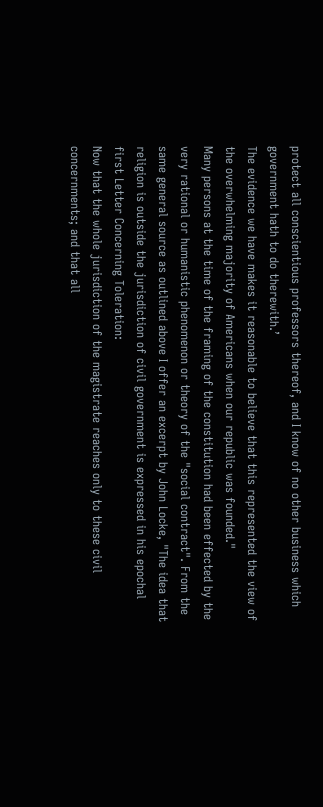protect all conscientious professors thereof, and I know of no other business which government hath to do therewith.’
The evidence we have makes it reasonable to believe that this represented the view of the overwhelming majority of Americans when our republic was founded."
Many persons at the time of the framing of the constitution had been effected by the very rational or humanistic phenomenon or theory of the "social contract". From the same general source as outlined above I offer an excerpt by John Locke, "The idea that religion is outside the jurisdiction of civil government is expressed in his epochal first Letter Concerning Toleration:
Now that the whole jurisdiction of the magistrate reaches only to these civil concernments; and that all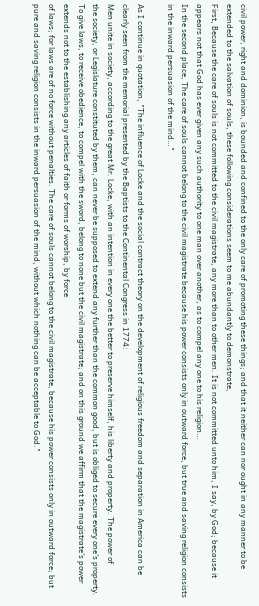civil power, right and dominion, is bounded and confined to the only care of promoting these things; and that it neither can nor ought in any manner to be extended to the salvation of souls, these following considerations seem to me abundantly to demonstrate,
First, Because the care of souls is not committed to the civil magistrate, any more than to other men. It is not committed unto him, I say, by God; because it appears not that God has ever given any such authority to one man over another, as to compel any one to his religion…
In the second place, The care of souls cannot belong to the civil magistrate because his power consists only in outward force, but true and saving religion consists in the inward persuasion of the mind…"

As I continue in quotation, "The influence of Locke and the social contract theory on the development of religious freedom and separation in America can be clearly seen from the memorial presented by the Baptists to the Continental Congress in 1774:
Men unite in society, according to the great Mr. Locke, with an intention in every one the better to preserve himself, his liberty and property. The power of
the society, or Legislature constituted by them, can never be supposed to extend any further than the common good, but is obliged to secure every one's property. To give laws, to receive obedience, to compel with the sword, belong to none but the civil magistrate; and on this ground we affirm that the magistrate's power extends not to the establishing any articles of faith or forms of worship, by force
of laws; for laws are of no force without penalties. The care of souls cannot belong to the civil magistrate, because his power consists only in outward force; but pure and saving religion consists in the inward persuasion of the mind, without which nothing can be acceptable to God."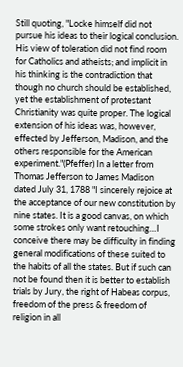Still quoting, "Locke himself did not pursue his ideas to their logical conclusion. His view of toleration did not find room for Catholics and atheists; and implicit in his thinking is the contradiction that though no church should be established, yet the establishment of protestant Christianity was quite proper. The logical extension of his ideas was, however, effected by Jefferson, Madison, and the others responsible for the American experiment."(Pfeffer) In a letter from Thomas Jefferson to James Madison dated July 31, 1788 "I sincerely rejoice at the acceptance of our new constitution by nine states. It is a good canvas, on which some strokes only want retouching…I conceive there may be difficulty in finding general modifications of these suited to the habits of all the states. But if such can not be found then it is better to establish trials by Jury, the right of Habeas corpus, freedom of the press & freedom of religion in all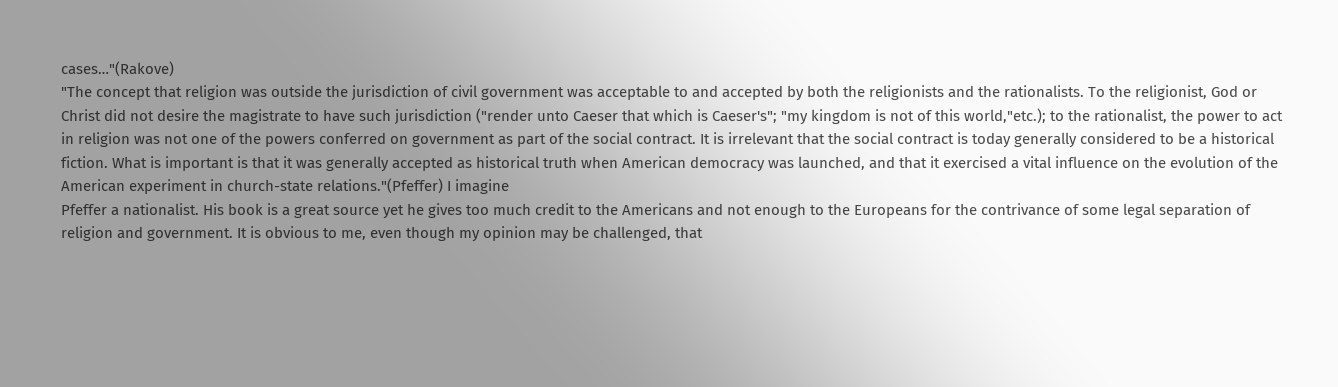cases…"(Rakove)
"The concept that religion was outside the jurisdiction of civil government was acceptable to and accepted by both the religionists and the rationalists. To the religionist, God or Christ did not desire the magistrate to have such jurisdiction ("render unto Caeser that which is Caeser's"; "my kingdom is not of this world,"etc.); to the rationalist, the power to act in religion was not one of the powers conferred on government as part of the social contract. It is irrelevant that the social contract is today generally considered to be a historical fiction. What is important is that it was generally accepted as historical truth when American democracy was launched, and that it exercised a vital influence on the evolution of the American experiment in church-state relations."(Pfeffer) I imagine
Pfeffer a nationalist. His book is a great source yet he gives too much credit to the Americans and not enough to the Europeans for the contrivance of some legal separation of religion and government. It is obvious to me, even though my opinion may be challenged, that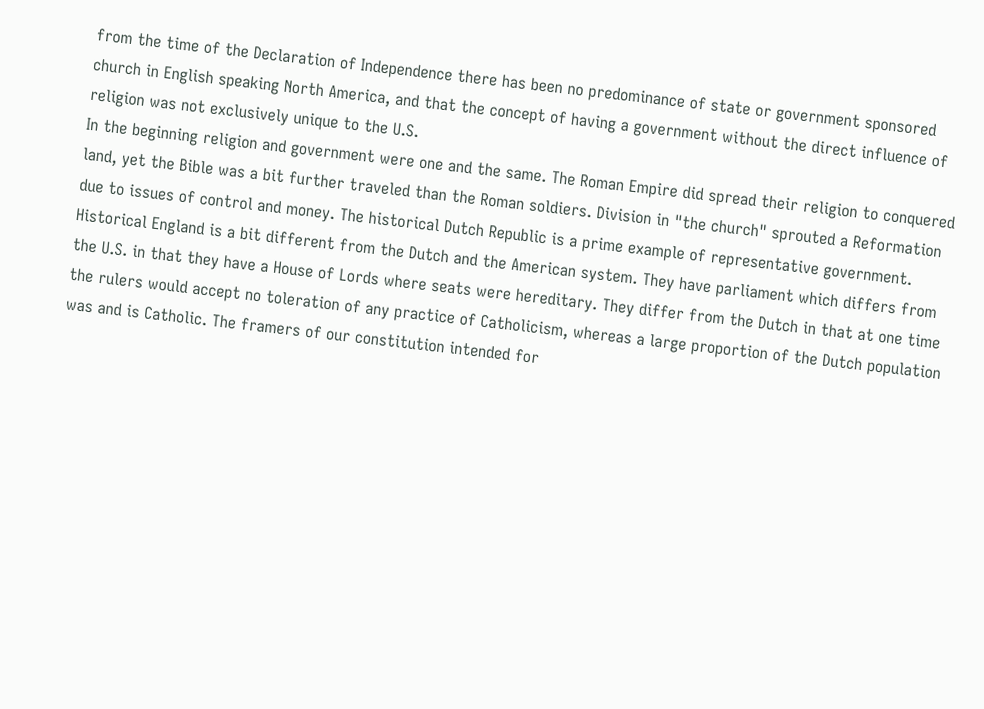from the time of the Declaration of Independence there has been no predominance of state or government sponsored church in English speaking North America, and that the concept of having a government without the direct influence of religion was not exclusively unique to the U.S.
In the beginning religion and government were one and the same. The Roman Empire did spread their religion to conquered land, yet the Bible was a bit further traveled than the Roman soldiers. Division in "the church" sprouted a Reformation due to issues of control and money. The historical Dutch Republic is a prime example of representative government. Historical England is a bit different from the Dutch and the American system. They have parliament which differs from the U.S. in that they have a House of Lords where seats were hereditary. They differ from the Dutch in that at one time the rulers would accept no toleration of any practice of Catholicism, whereas a large proportion of the Dutch population was and is Catholic. The framers of our constitution intended for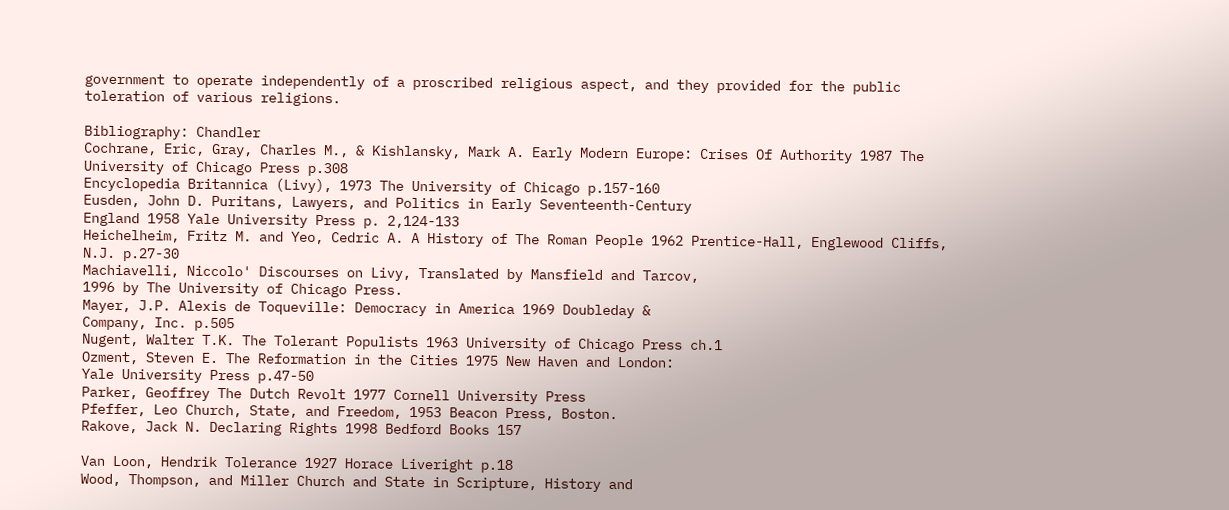government to operate independently of a proscribed religious aspect, and they provided for the public toleration of various religions.

Bibliography: Chandler
Cochrane, Eric, Gray, Charles M., & Kishlansky, Mark A. Early Modern Europe: Crises Of Authority 1987 The University of Chicago Press p.308
Encyclopedia Britannica (Livy), 1973 The University of Chicago p.157-160
Eusden, John D. Puritans, Lawyers, and Politics in Early Seventeenth-Century
England 1958 Yale University Press p. 2,124-133
Heichelheim, Fritz M. and Yeo, Cedric A. A History of The Roman People 1962 Prentice-Hall, Englewood Cliffs, N.J. p.27-30
Machiavelli, Niccolo' Discourses on Livy, Translated by Mansfield and Tarcov,
1996 by The University of Chicago Press.
Mayer, J.P. Alexis de Toqueville: Democracy in America 1969 Doubleday &
Company, Inc. p.505
Nugent, Walter T.K. The Tolerant Populists 1963 University of Chicago Press ch.1
Ozment, Steven E. The Reformation in the Cities 1975 New Haven and London:
Yale University Press p.47-50
Parker, Geoffrey The Dutch Revolt 1977 Cornell University Press
Pfeffer, Leo Church, State, and Freedom, 1953 Beacon Press, Boston.
Rakove, Jack N. Declaring Rights 1998 Bedford Books 157

Van Loon, Hendrik Tolerance 1927 Horace Liveright p.18
Wood, Thompson, and Miller Church and State in Scripture, History and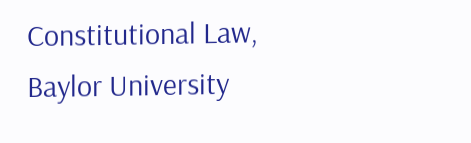Constitutional Law, Baylor University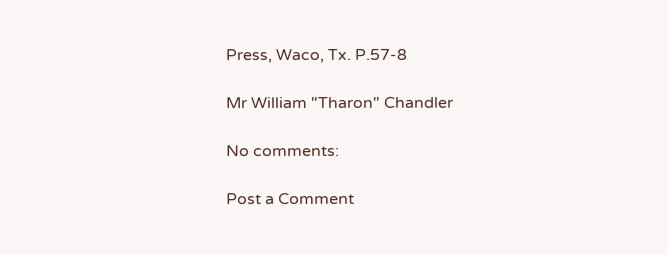Press, Waco, Tx. P.57-8

Mr William "Tharon" Chandler

No comments:

Post a Comment